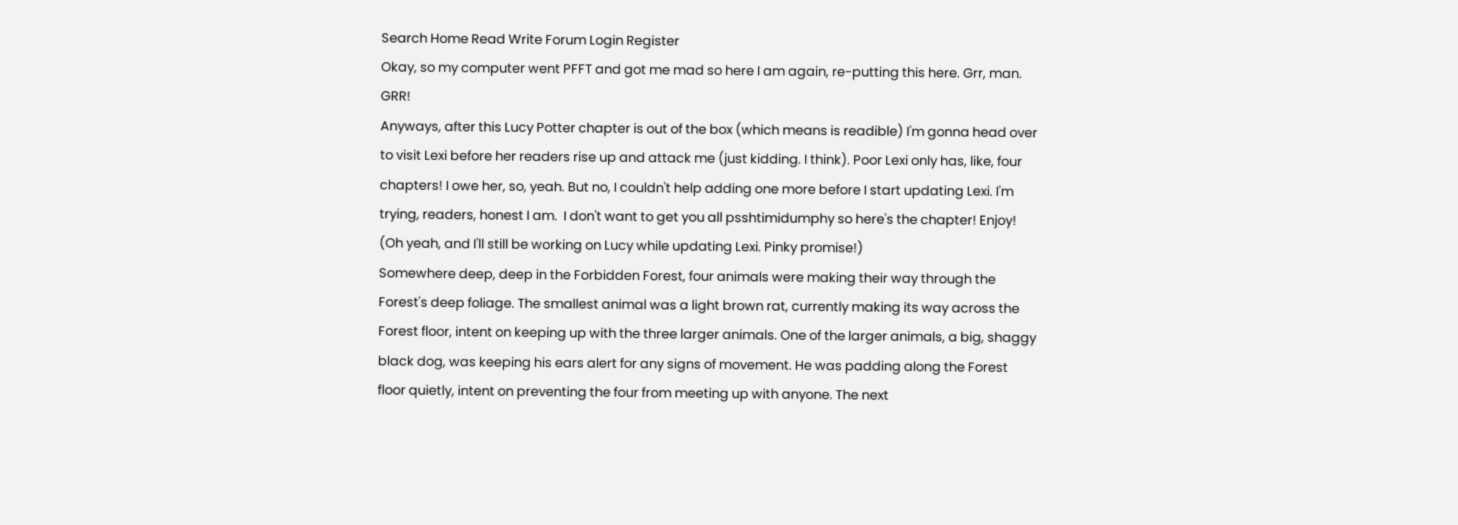Search Home Read Write Forum Login Register
Okay, so my computer went PFFT and got me mad so here I am again, re-putting this here. Grr, man. GRR!
Anyways, after this Lucy Potter chapter is out of the box (which means is readible) I'm gonna head over to visit Lexi before her readers rise up and attack me (just kidding. I think). Poor Lexi only has, like, four chapters! I owe her, so, yeah. But no, I couldn't help adding one more before I start updating Lexi. I'm trying, readers, honest I am.  I don't want to get you all psshtimidumphy so here's the chapter! Enjoy!
(Oh yeah, and I'll still be working on Lucy while updating Lexi. Pinky promise!)
Somewhere deep, deep in the Forbidden Forest, four animals were making their way through the Forest's deep foliage. The smallest animal was a light brown rat, currently making its way across the Forest floor, intent on keeping up with the three larger animals. One of the larger animals, a big, shaggy black dog, was keeping his ears alert for any signs of movement. He was padding along the Forest floor quietly, intent on preventing the four from meeting up with anyone. The next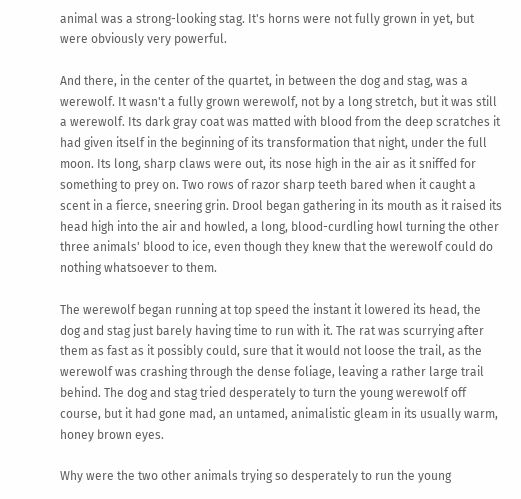animal was a strong-looking stag. It's horns were not fully grown in yet, but were obviously very powerful.

And there, in the center of the quartet, in between the dog and stag, was a werewolf. It wasn't a fully grown werewolf, not by a long stretch, but it was still a werewolf. Its dark gray coat was matted with blood from the deep scratches it had given itself in the beginning of its transformation that night, under the full moon. Its long, sharp claws were out, its nose high in the air as it sniffed for something to prey on. Two rows of razor sharp teeth bared when it caught a scent in a fierce, sneering grin. Drool began gathering in its mouth as it raised its head high into the air and howled, a long, blood-curdling howl turning the other three animals' blood to ice, even though they knew that the werewolf could do nothing whatsoever to them.

The werewolf began running at top speed the instant it lowered its head, the dog and stag just barely having time to run with it. The rat was scurrying after them as fast as it possibly could, sure that it would not loose the trail, as the werewolf was crashing through the dense foliage, leaving a rather large trail behind. The dog and stag tried desperately to turn the young werewolf off course, but it had gone mad, an untamed, animalistic gleam in its usually warm, honey brown eyes.

Why were the two other animals trying so desperately to run the young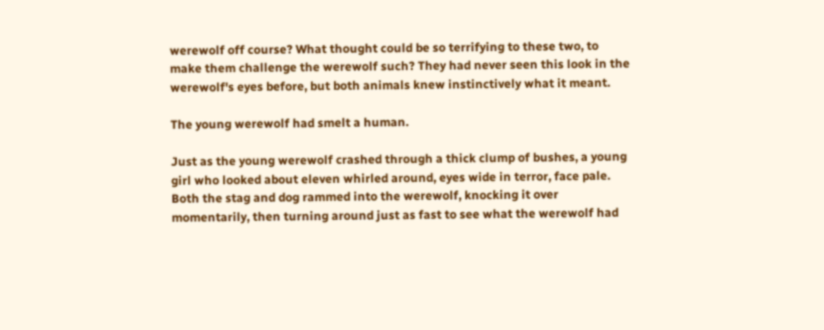werewolf off course? What thought could be so terrifying to these two, to make them challenge the werewolf such? They had never seen this look in the werewolf's eyes before, but both animals knew instinctively what it meant.

The young werewolf had smelt a human.

Just as the young werewolf crashed through a thick clump of bushes, a young girl who looked about eleven whirled around, eyes wide in terror, face pale. Both the stag and dog rammed into the werewolf, knocking it over momentarily, then turning around just as fast to see what the werewolf had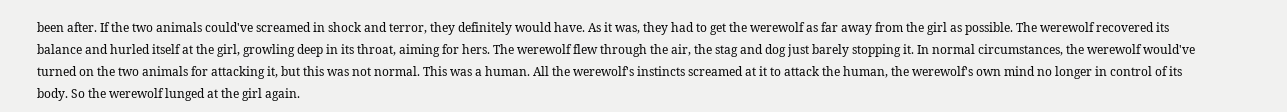been after. If the two animals could've screamed in shock and terror, they definitely would have. As it was, they had to get the werewolf as far away from the girl as possible. The werewolf recovered its balance and hurled itself at the girl, growling deep in its throat, aiming for hers. The werewolf flew through the air, the stag and dog just barely stopping it. In normal circumstances, the werewolf would've turned on the two animals for attacking it, but this was not normal. This was a human. All the werewolf's instincts screamed at it to attack the human, the werewolf's own mind no longer in control of its body. So the werewolf lunged at the girl again.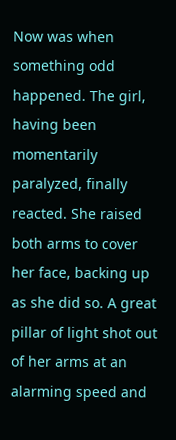Now was when something odd happened. The girl, having been momentarily paralyzed, finally reacted. She raised both arms to cover her face, backing up as she did so. A great pillar of light shot out of her arms at an alarming speed and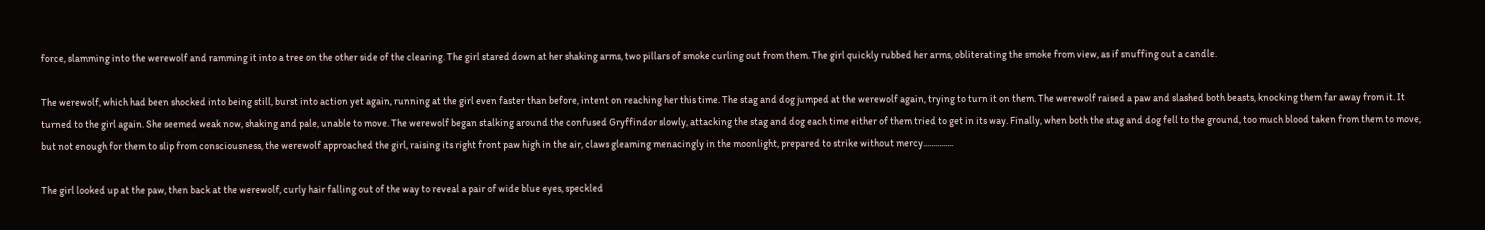force, slamming into the werewolf and ramming it into a tree on the other side of the clearing. The girl stared down at her shaking arms, two pillars of smoke curling out from them. The girl quickly rubbed her arms, obliterating the smoke from view, as if snuffing out a candle.

The werewolf, which had been shocked into being still, burst into action yet again, running at the girl even faster than before, intent on reaching her this time. The stag and dog jumped at the werewolf again, trying to turn it on them. The werewolf raised a paw and slashed both beasts, knocking them far away from it. It turned to the girl again. She seemed weak now, shaking and pale, unable to move. The werewolf began stalking around the confused Gryffindor slowly, attacking the stag and dog each time either of them tried to get in its way. Finally, when both the stag and dog fell to the ground, too much blood taken from them to move, but not enough for them to slip from consciousness, the werewolf approached the girl, raising its right front paw high in the air, claws gleaming menacingly in the moonlight, prepared to strike without mercy...............

The girl looked up at the paw, then back at the werewolf, curly hair falling out of the way to reveal a pair of wide blue eyes, speckled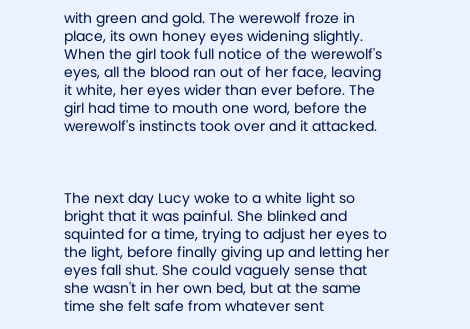with green and gold. The werewolf froze in place, its own honey eyes widening slightly. When the girl took full notice of the werewolf's eyes, all the blood ran out of her face, leaving it white, her eyes wider than ever before. The girl had time to mouth one word, before the werewolf's instincts took over and it attacked.



The next day Lucy woke to a white light so bright that it was painful. She blinked and squinted for a time, trying to adjust her eyes to the light, before finally giving up and letting her eyes fall shut. She could vaguely sense that she wasn't in her own bed, but at the same time she felt safe from whatever sent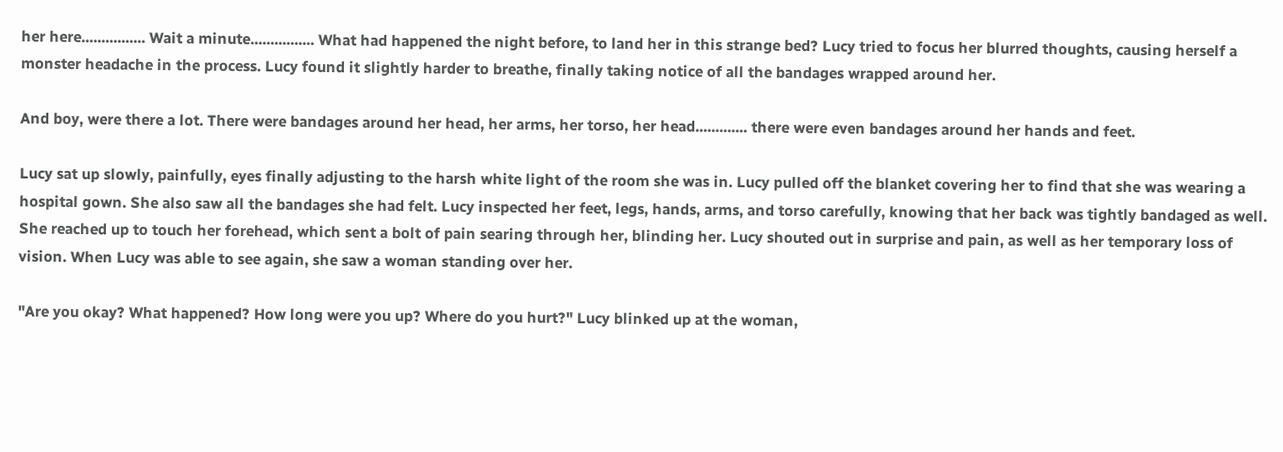her here................ Wait a minute................ What had happened the night before, to land her in this strange bed? Lucy tried to focus her blurred thoughts, causing herself a monster headache in the process. Lucy found it slightly harder to breathe, finally taking notice of all the bandages wrapped around her.

And boy, were there a lot. There were bandages around her head, her arms, her torso, her head............. there were even bandages around her hands and feet.

Lucy sat up slowly, painfully, eyes finally adjusting to the harsh white light of the room she was in. Lucy pulled off the blanket covering her to find that she was wearing a hospital gown. She also saw all the bandages she had felt. Lucy inspected her feet, legs, hands, arms, and torso carefully, knowing that her back was tightly bandaged as well. She reached up to touch her forehead, which sent a bolt of pain searing through her, blinding her. Lucy shouted out in surprise and pain, as well as her temporary loss of vision. When Lucy was able to see again, she saw a woman standing over her.

"Are you okay? What happened? How long were you up? Where do you hurt?" Lucy blinked up at the woman,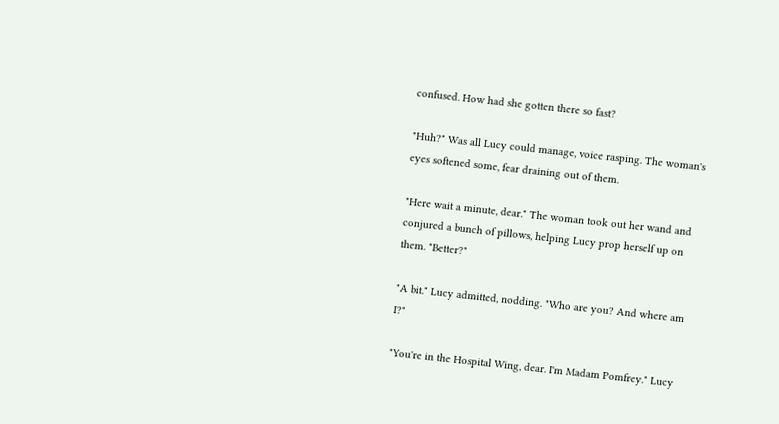confused. How had she gotten there so fast?

"Huh?" Was all Lucy could manage, voice rasping. The woman's eyes softened some, fear draining out of them.

"Here wait a minute, dear." The woman took out her wand and conjured a bunch of pillows, helping Lucy prop herself up on them. "Better?"

"A bit." Lucy admitted, nodding. "Who are you? And where am I?"

"You're in the Hospital Wing, dear. I'm Madam Pomfrey." Lucy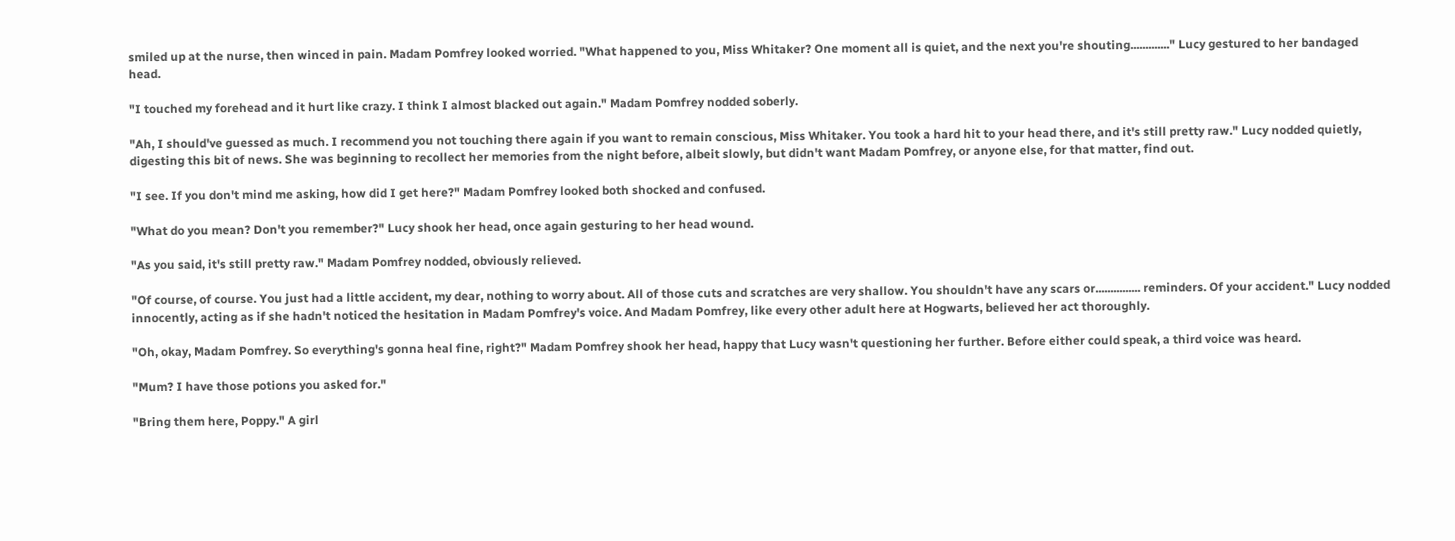smiled up at the nurse, then winced in pain. Madam Pomfrey looked worried. "What happened to you, Miss Whitaker? One moment all is quiet, and the next you're shouting............." Lucy gestured to her bandaged head.

"I touched my forehead and it hurt like crazy. I think I almost blacked out again." Madam Pomfrey nodded soberly.

"Ah, I should've guessed as much. I recommend you not touching there again if you want to remain conscious, Miss Whitaker. You took a hard hit to your head there, and it's still pretty raw." Lucy nodded quietly, digesting this bit of news. She was beginning to recollect her memories from the night before, albeit slowly, but didn't want Madam Pomfrey, or anyone else, for that matter, find out.

"I see. If you don't mind me asking, how did I get here?" Madam Pomfrey looked both shocked and confused.

"What do you mean? Don't you remember?" Lucy shook her head, once again gesturing to her head wound.

"As you said, it's still pretty raw." Madam Pomfrey nodded, obviously relieved.

"Of course, of course. You just had a little accident, my dear, nothing to worry about. All of those cuts and scratches are very shallow. You shouldn't have any scars or............... reminders. Of your accident." Lucy nodded innocently, acting as if she hadn't noticed the hesitation in Madam Pomfrey's voice. And Madam Pomfrey, like every other adult here at Hogwarts, believed her act thoroughly.

"Oh, okay, Madam Pomfrey. So everything's gonna heal fine, right?" Madam Pomfrey shook her head, happy that Lucy wasn't questioning her further. Before either could speak, a third voice was heard.

"Mum? I have those potions you asked for."

"Bring them here, Poppy." A girl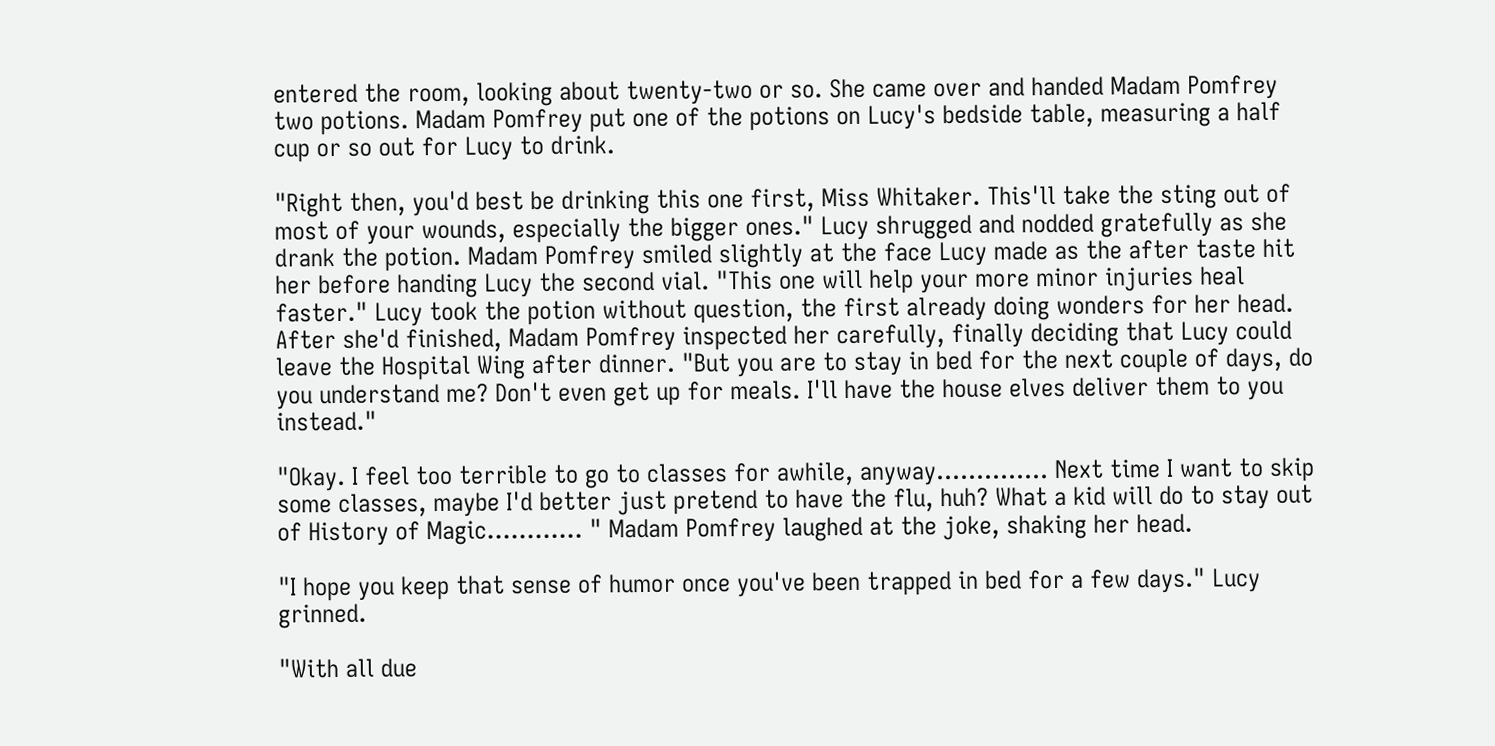entered the room, looking about twenty-two or so. She came over and handed Madam Pomfrey two potions. Madam Pomfrey put one of the potions on Lucy's bedside table, measuring a half cup or so out for Lucy to drink.

"Right then, you'd best be drinking this one first, Miss Whitaker. This'll take the sting out of most of your wounds, especially the bigger ones." Lucy shrugged and nodded gratefully as she drank the potion. Madam Pomfrey smiled slightly at the face Lucy made as the after taste hit her before handing Lucy the second vial. "This one will help your more minor injuries heal faster." Lucy took the potion without question, the first already doing wonders for her head. After she'd finished, Madam Pomfrey inspected her carefully, finally deciding that Lucy could leave the Hospital Wing after dinner. "But you are to stay in bed for the next couple of days, do you understand me? Don't even get up for meals. I'll have the house elves deliver them to you instead."

"Okay. I feel too terrible to go to classes for awhile, anyway.............. Next time I want to skip some classes, maybe I'd better just pretend to have the flu, huh? What a kid will do to stay out of History of Magic............ " Madam Pomfrey laughed at the joke, shaking her head.

"I hope you keep that sense of humor once you've been trapped in bed for a few days." Lucy grinned.

"With all due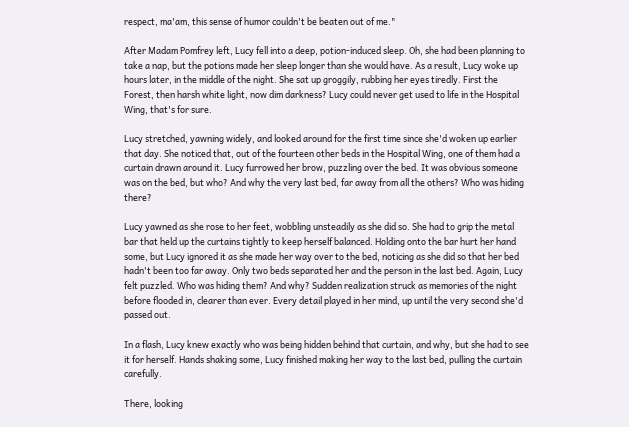respect, ma'am, this sense of humor couldn't be beaten out of me."

After Madam Pomfrey left, Lucy fell into a deep, potion-induced sleep. Oh, she had been planning to take a nap, but the potions made her sleep longer than she would have. As a result, Lucy woke up hours later, in the middle of the night. She sat up groggily, rubbing her eyes tiredly. First the Forest, then harsh white light, now dim darkness? Lucy could never get used to life in the Hospital Wing, that's for sure.

Lucy stretched, yawning widely, and looked around for the first time since she'd woken up earlier that day. She noticed that, out of the fourteen other beds in the Hospital Wing, one of them had a curtain drawn around it. Lucy furrowed her brow, puzzling over the bed. It was obvious someone was on the bed, but who? And why the very last bed, far away from all the others? Who was hiding there?

Lucy yawned as she rose to her feet, wobbling unsteadily as she did so. She had to grip the metal bar that held up the curtains tightly to keep herself balanced. Holding onto the bar hurt her hand some, but Lucy ignored it as she made her way over to the bed, noticing as she did so that her bed hadn't been too far away. Only two beds separated her and the person in the last bed. Again, Lucy felt puzzled. Who was hiding them? And why? Sudden realization struck as memories of the night before flooded in, clearer than ever. Every detail played in her mind, up until the very second she'd passed out.

In a flash, Lucy knew exactly who was being hidden behind that curtain, and why, but she had to see it for herself. Hands shaking some, Lucy finished making her way to the last bed, pulling the curtain carefully.

There, looking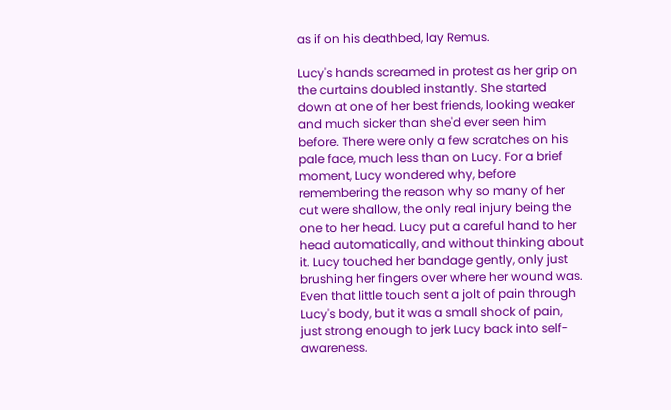as if on his deathbed, lay Remus.

Lucy's hands screamed in protest as her grip on the curtains doubled instantly. She started down at one of her best friends, looking weaker and much sicker than she'd ever seen him before. There were only a few scratches on his pale face, much less than on Lucy. For a brief moment, Lucy wondered why, before remembering the reason why so many of her cut were shallow, the only real injury being the one to her head. Lucy put a careful hand to her head automatically, and without thinking about it. Lucy touched her bandage gently, only just brushing her fingers over where her wound was. Even that little touch sent a jolt of pain through Lucy's body, but it was a small shock of pain, just strong enough to jerk Lucy back into self-awareness.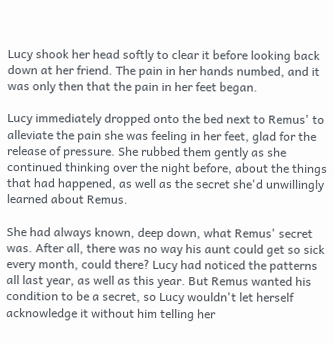Lucy shook her head softly to clear it before looking back down at her friend. The pain in her hands numbed, and it was only then that the pain in her feet began.

Lucy immediately dropped onto the bed next to Remus' to alleviate the pain she was feeling in her feet, glad for the release of pressure. She rubbed them gently as she continued thinking over the night before, about the things that had happened, as well as the secret she'd unwillingly learned about Remus.

She had always known, deep down, what Remus' secret was. After all, there was no way his aunt could get so sick every month, could there? Lucy had noticed the patterns all last year, as well as this year. But Remus wanted his condition to be a secret, so Lucy wouldn't let herself acknowledge it without him telling her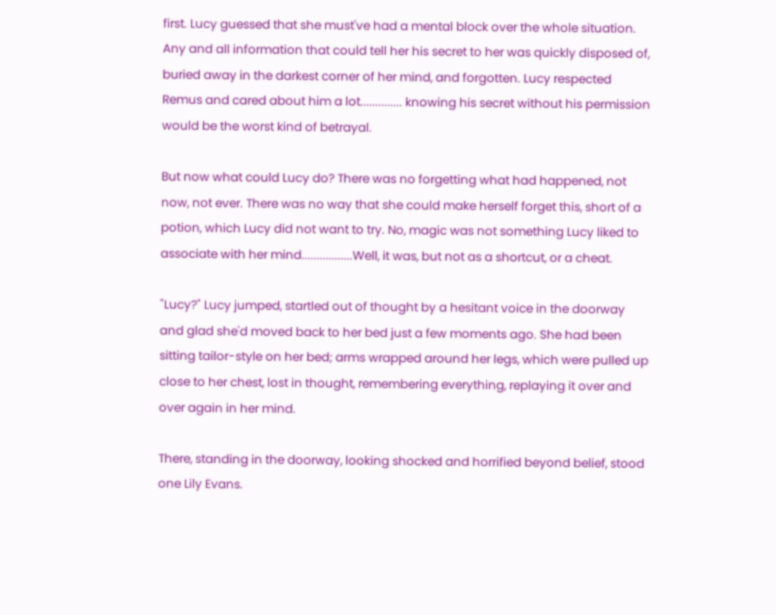first. Lucy guessed that she must've had a mental block over the whole situation. Any and all information that could tell her his secret to her was quickly disposed of, buried away in the darkest corner of her mind, and forgotten. Lucy respected Remus and cared about him a lot.............. knowing his secret without his permission would be the worst kind of betrayal.

But now what could Lucy do? There was no forgetting what had happened, not now, not ever. There was no way that she could make herself forget this, short of a potion, which Lucy did not want to try. No, magic was not something Lucy liked to associate with her mind.................Well, it was, but not as a shortcut, or a cheat.

"Lucy?" Lucy jumped, startled out of thought by a hesitant voice in the doorway and glad she'd moved back to her bed just a few moments ago. She had been sitting tailor-style on her bed; arms wrapped around her legs, which were pulled up close to her chest, lost in thought, remembering everything, replaying it over and over again in her mind.

There, standing in the doorway, looking shocked and horrified beyond belief, stood one Lily Evans.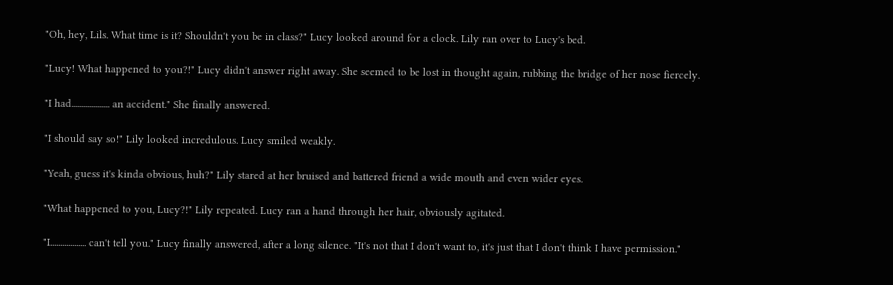"Oh, hey, Lils. What time is it? Shouldn't you be in class?" Lucy looked around for a clock. Lily ran over to Lucy's bed.

"Lucy! What happened to you?!" Lucy didn't answer right away. She seemed to be lost in thought again, rubbing the bridge of her nose fiercely.

"I had................... an accident." She finally answered.

"I should say so!" Lily looked incredulous. Lucy smiled weakly.

"Yeah, guess it's kinda obvious, huh?" Lily stared at her bruised and battered friend a wide mouth and even wider eyes.

"What happened to you, Lucy?!" Lily repeated. Lucy ran a hand through her hair, obviously agitated.

"I.................. can't tell you." Lucy finally answered, after a long silence. "It's not that I don't want to, it's just that I don't think I have permission."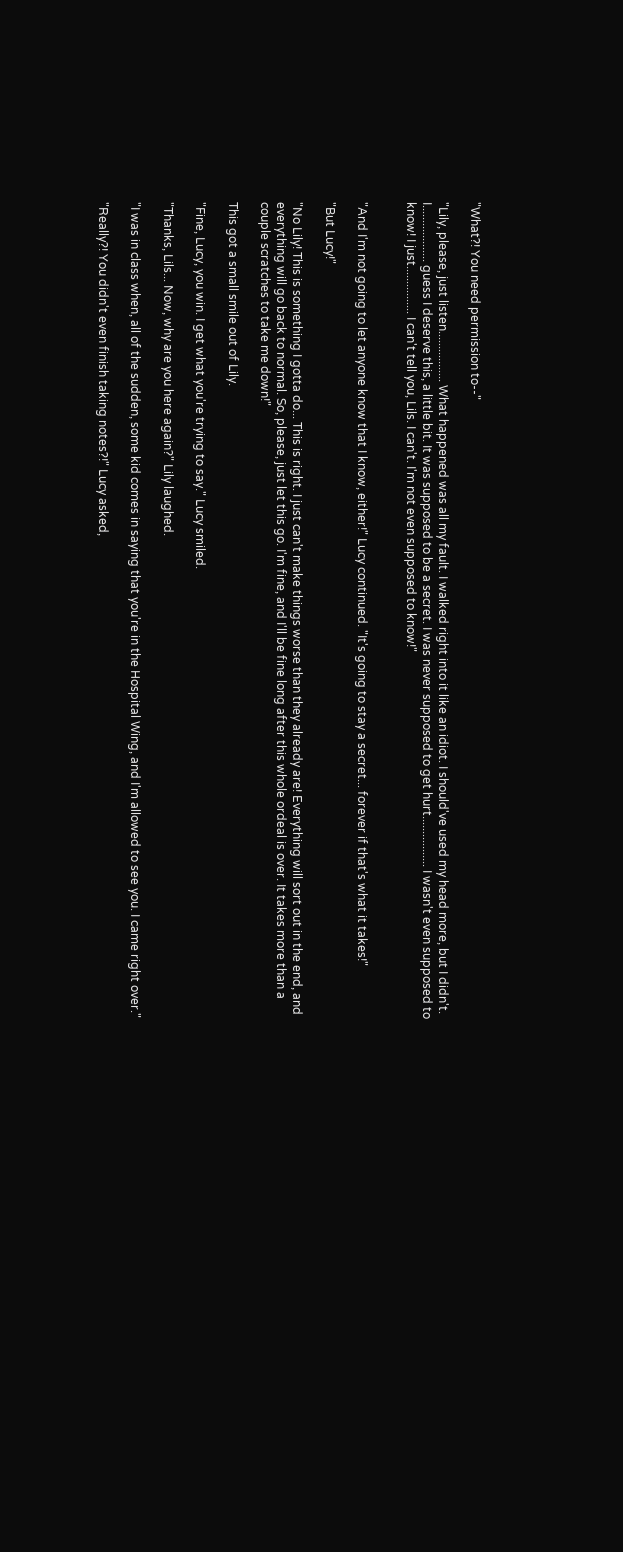"What?! You need permission to--"

"Lily, please, just listen................. What happened was all my fault. I walked right into it like an idiot. I should've used my head more, but I didn't. I................... guess I deserve this, a little bit. It was supposed to be a secret. I was never supposed to get hurt................. I wasn't even supposed to know! I just................ I can't tell you, Lils. I can't. I'm not even supposed to know!"


"And I'm not going to let anyone know that I know, either!" Lucy continued. "It's going to stay a secret... forever if that's what it takes!"

"But Lucy!"

"No Lily! This is something I gotta do... This is right. I just can't make things worse than they already are! Everything will sort out in the end, and everything will go back to normal. So, please, just let this go. I'm fine, and I'll be fine long after this whole ordeal is over. It takes more than a couple scratches to take me down!"

This got a small smile out of Lily.

"Fine, Lucy, you win. I get what you're trying to say." Lucy smiled.

"Thanks, Lils... Now, why are you here again?" Lily laughed.

"I was in class when, all of the sudden, some kid comes in saying that you're in the Hospital Wing, and I'm allowed to see you. I came right over."

"Really?! You didn't even finish taking notes?!" Lucy asked,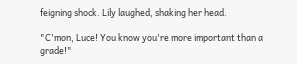feigning shock. Lily laughed, shaking her head.

"C'mon, Luce! You know you're more important than a grade!"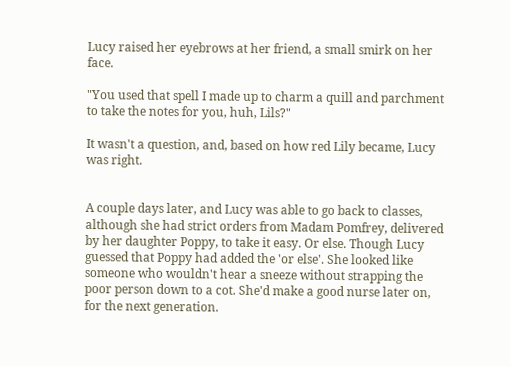Lucy raised her eyebrows at her friend, a small smirk on her face.

"You used that spell I made up to charm a quill and parchment to take the notes for you, huh, Lils?"

It wasn't a question, and, based on how red Lily became, Lucy was right.


A couple days later, and Lucy was able to go back to classes, although she had strict orders from Madam Pomfrey, delivered by her daughter Poppy, to take it easy. Or else. Though Lucy guessed that Poppy had added the 'or else'. She looked like someone who wouldn't hear a sneeze without strapping the poor person down to a cot. She'd make a good nurse later on, for the next generation.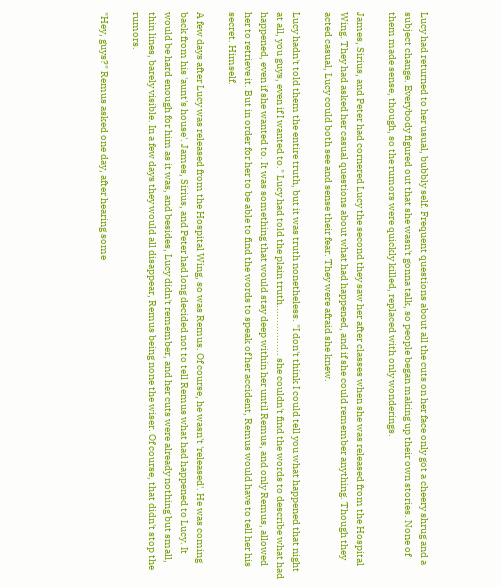Lucy had returned to her usual, bubbly self. Frequent questions about all the cuts on her face only got a cheery shrug and a subject change. Everybody figured out that she wasn't gonna talk, so people began making up their own stories. None of them made sense, though, so the rumors were quickly killed, replaced with only wonderings.

James, Sirius, and Peter had cornered Lucy the second they saw her after classes when she was released from the Hospital Wing. They had asked her casual questions about what had happened, and if she could remember anything. Though they acted casual, Lucy could both see and sense their fear. They were afraid she knew.

Lucy hadn't told them the entire truth, but it was truth nonetheless. "I don't think I could tell you what happened that night at all, you guys, even if I wanted to." Lucy had told the plain truth................. she couldn't find the words to describe what had happened, even if she wanted to. It was something that would stay deep within her until Remus, and only Remus, allowed her to retrieve it. But in order for her to be able to find the words to speak of her accident, Remus would have to tell her his secret. Himself.

A few days after Lucy was released from the Hospital Wing, so was Remus. Of course, he wasn't 'released'. He was coming back from his 'aunt's house'. James, Sirius, and Peter had long decided not to tell Remus what had happened to Lucy. It would be hard enough for him as it was, and besides, Lucy didn't remember, and her cuts were already nothing but small, thin lines, barely visible. In a few days they would all disappear, Remus being none the wiser. Of course, that didn't stop the rumors.

"Hey, guys?" Remus asked one day, after hearing some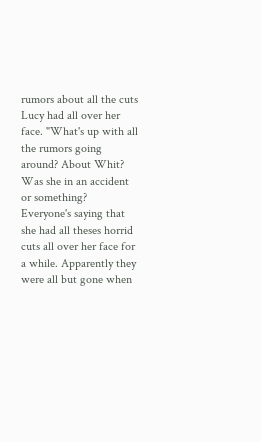rumors about all the cuts Lucy had all over her face. "What's up with all the rumors going around? About Whit? Was she in an accident or something? Everyone's saying that she had all theses horrid cuts all over her face for a while. Apparently they were all but gone when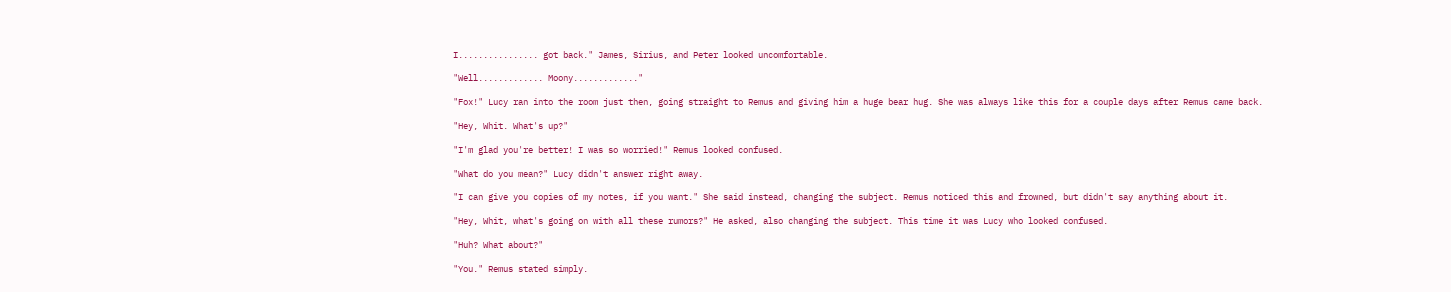I................ got back." James, Sirius, and Peter looked uncomfortable.

"Well............. Moony............."

"Fox!" Lucy ran into the room just then, going straight to Remus and giving him a huge bear hug. She was always like this for a couple days after Remus came back.

"Hey, Whit. What's up?"

"I'm glad you're better! I was so worried!" Remus looked confused.

"What do you mean?" Lucy didn't answer right away.

"I can give you copies of my notes, if you want." She said instead, changing the subject. Remus noticed this and frowned, but didn't say anything about it.

"Hey, Whit, what's going on with all these rumors?" He asked, also changing the subject. This time it was Lucy who looked confused.

"Huh? What about?"

"You." Remus stated simply.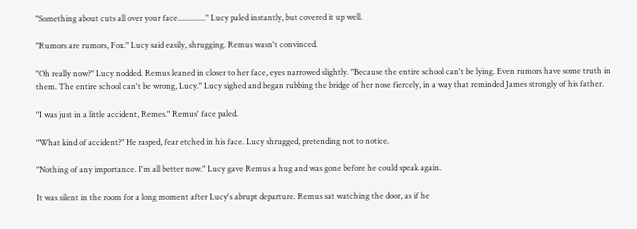"Something about cuts all over your face.............." Lucy paled instantly, but covered it up well.

"Rumors are rumors, Fox." Lucy said easily, shrugging. Remus wasn't convinced.

"Oh really now?" Lucy nodded. Remus leaned in closer to her face, eyes narrowed slightly. "Because the entire school can't be lying. Even rumors have some truth in them. The entire school can't be wrong, Lucy." Lucy sighed and began rubbing the bridge of her nose fiercely, in a way that reminded James strongly of his father.

"I was just in a little accident, Remes." Remus' face paled.

"What kind of accident?" He rasped, fear etched in his face. Lucy shrugged, pretending not to notice.

"Nothing of any importance. I'm all better now." Lucy gave Remus a hug and was gone before he could speak again.

It was silent in the room for a long moment after Lucy's abrupt departure. Remus sat watching the door, as if he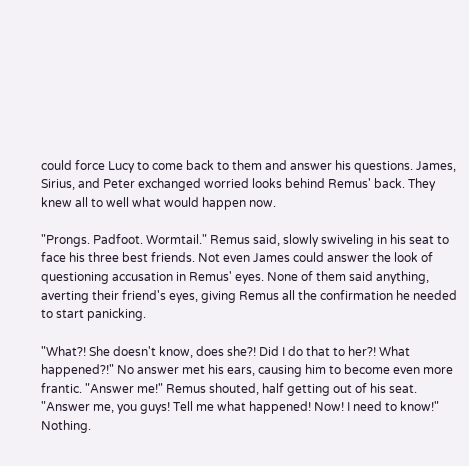could force Lucy to come back to them and answer his questions. James, Sirius, and Peter exchanged worried looks behind Remus' back. They knew all to well what would happen now.

"Prongs. Padfoot. Wormtail." Remus said, slowly swiveling in his seat to face his three best friends. Not even James could answer the look of questioning accusation in Remus' eyes. None of them said anything, averting their friend's eyes, giving Remus all the confirmation he needed to start panicking.

"What?! She doesn't know, does she?! Did I do that to her?! What happened?!" No answer met his ears, causing him to become even more frantic. "Answer me!" Remus shouted, half getting out of his seat. "Answer me, you guys! Tell me what happened! Now! I need to know!" Nothing.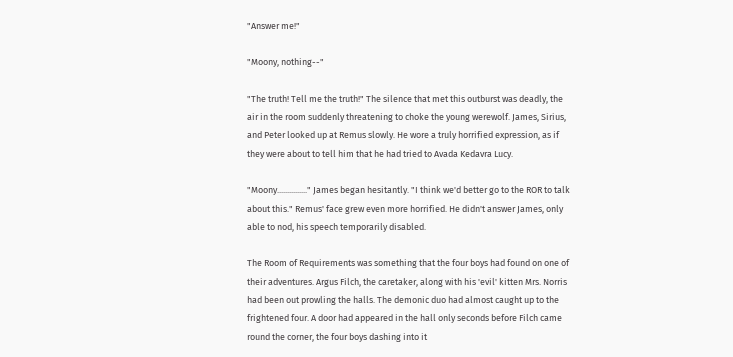"Answer me!"

"Moony, nothing--"

"The truth! Tell me the truth!" The silence that met this outburst was deadly, the air in the room suddenly threatening to choke the young werewolf. James, Sirius, and Peter looked up at Remus slowly. He wore a truly horrified expression, as if they were about to tell him that he had tried to Avada Kedavra Lucy.

"Moony..............." James began hesitantly. "I think we'd better go to the ROR to talk about this." Remus' face grew even more horrified. He didn't answer James, only able to nod, his speech temporarily disabled.

The Room of Requirements was something that the four boys had found on one of their adventures. Argus Filch, the caretaker, along with his 'evil' kitten Mrs. Norris had been out prowling the halls. The demonic duo had almost caught up to the frightened four. A door had appeared in the hall only seconds before Filch came round the corner, the four boys dashing into it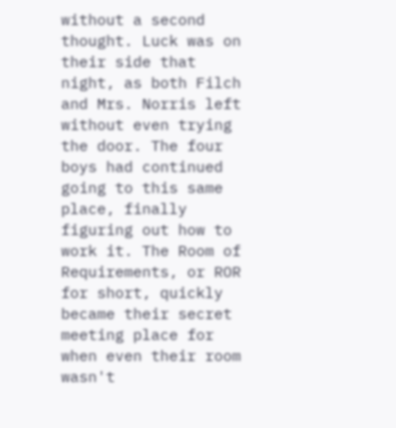without a second thought. Luck was on their side that night, as both Filch and Mrs. Norris left without even trying the door. The four boys had continued going to this same place, finally figuring out how to work it. The Room of Requirements, or ROR for short, quickly became their secret meeting place for when even their room wasn't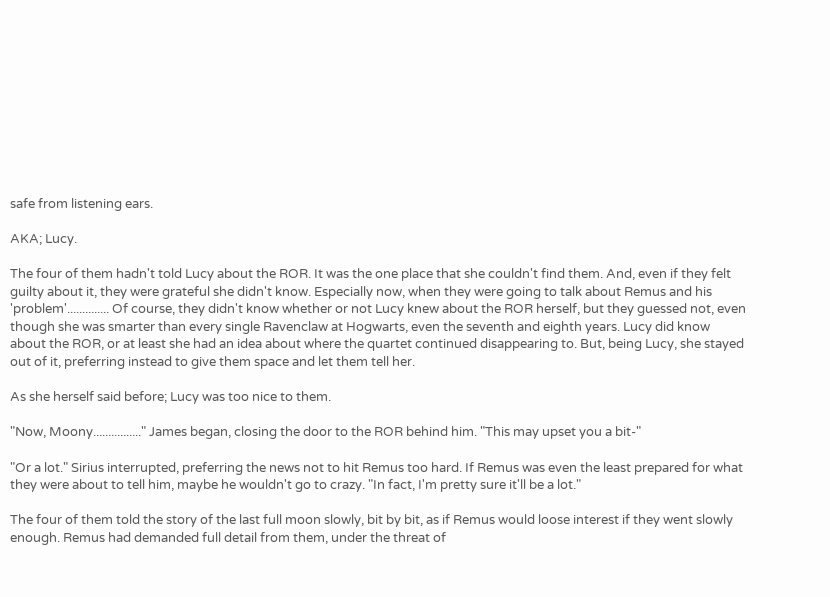safe from listening ears.

AKA; Lucy.

The four of them hadn't told Lucy about the ROR. It was the one place that she couldn't find them. And, even if they felt guilty about it, they were grateful she didn't know. Especially now, when they were going to talk about Remus and his 'problem'.............. Of course, they didn't know whether or not Lucy knew about the ROR herself, but they guessed not, even though she was smarter than every single Ravenclaw at Hogwarts, even the seventh and eighth years. Lucy did know about the ROR, or at least she had an idea about where the quartet continued disappearing to. But, being Lucy, she stayed out of it, preferring instead to give them space and let them tell her.

As she herself said before; Lucy was too nice to them.

"Now, Moony................" James began, closing the door to the ROR behind him. "This may upset you a bit-"

"Or a lot." Sirius interrupted, preferring the news not to hit Remus too hard. If Remus was even the least prepared for what they were about to tell him, maybe he wouldn't go to crazy. "In fact, I'm pretty sure it'll be a lot."

The four of them told the story of the last full moon slowly, bit by bit, as if Remus would loose interest if they went slowly enough. Remus had demanded full detail from them, under the threat of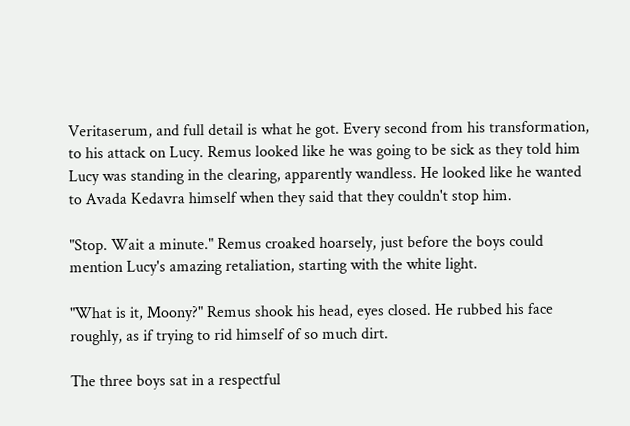Veritaserum, and full detail is what he got. Every second from his transformation, to his attack on Lucy. Remus looked like he was going to be sick as they told him Lucy was standing in the clearing, apparently wandless. He looked like he wanted to Avada Kedavra himself when they said that they couldn't stop him.

"Stop. Wait a minute." Remus croaked hoarsely, just before the boys could mention Lucy's amazing retaliation, starting with the white light.

"What is it, Moony?" Remus shook his head, eyes closed. He rubbed his face roughly, as if trying to rid himself of so much dirt.

The three boys sat in a respectful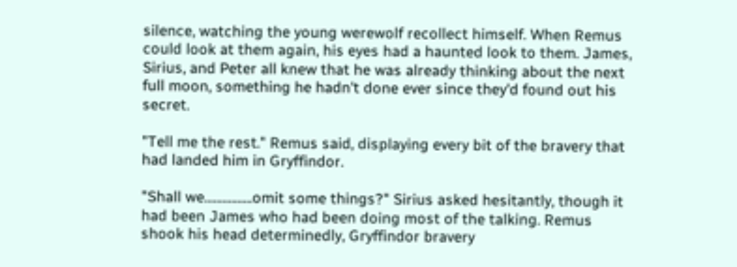silence, watching the young werewolf recollect himself. When Remus could look at them again, his eyes had a haunted look to them. James, Sirius, and Peter all knew that he was already thinking about the next full moon, something he hadn't done ever since they'd found out his secret.

"Tell me the rest." Remus said, displaying every bit of the bravery that had landed him in Gryffindor.

"Shall we................omit some things?" Sirius asked hesitantly, though it had been James who had been doing most of the talking. Remus shook his head determinedly, Gryffindor bravery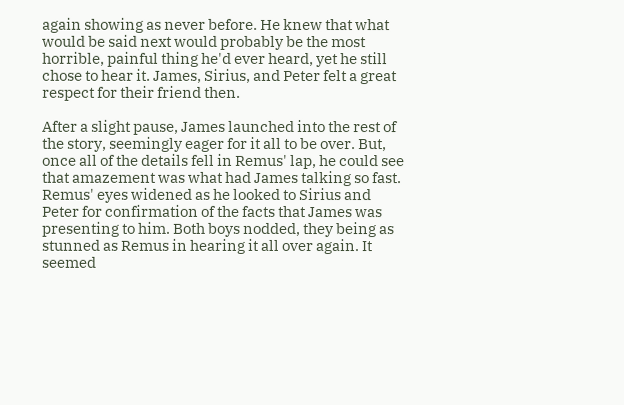again showing as never before. He knew that what would be said next would probably be the most horrible, painful thing he'd ever heard, yet he still chose to hear it. James, Sirius, and Peter felt a great respect for their friend then.

After a slight pause, James launched into the rest of the story, seemingly eager for it all to be over. But, once all of the details fell in Remus' lap, he could see that amazement was what had James talking so fast. Remus' eyes widened as he looked to Sirius and Peter for confirmation of the facts that James was presenting to him. Both boys nodded, they being as stunned as Remus in hearing it all over again. It seemed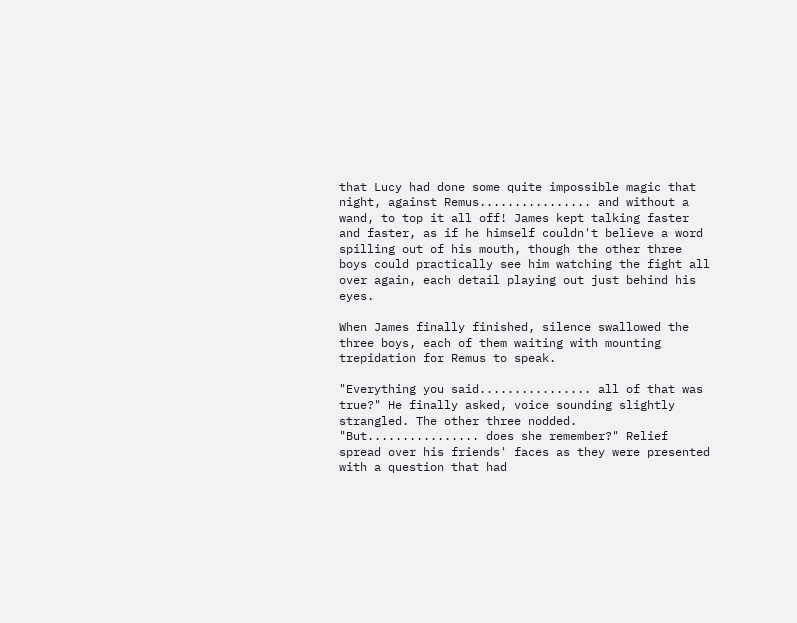that Lucy had done some quite impossible magic that night, against Remus................ and without a wand, to top it all off! James kept talking faster and faster, as if he himself couldn't believe a word spilling out of his mouth, though the other three boys could practically see him watching the fight all over again, each detail playing out just behind his eyes.

When James finally finished, silence swallowed the three boys, each of them waiting with mounting trepidation for Remus to speak.

"Everything you said................ all of that was true?" He finally asked, voice sounding slightly strangled. The other three nodded. "But................ does she remember?" Relief spread over his friends' faces as they were presented with a question that had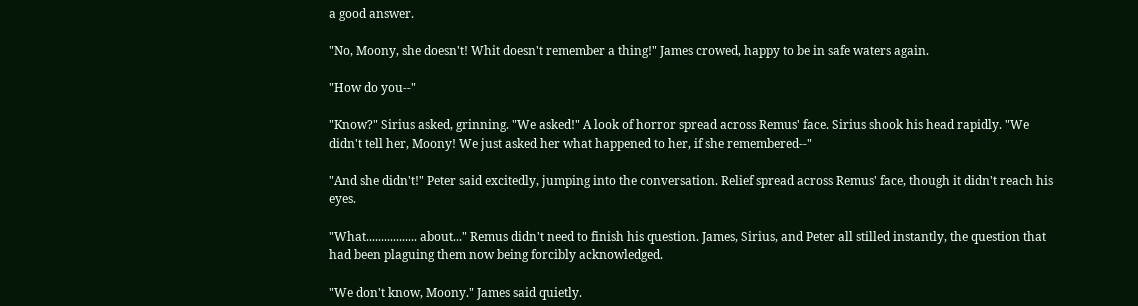a good answer.

"No, Moony, she doesn't! Whit doesn't remember a thing!" James crowed, happy to be in safe waters again.

"How do you--"

"Know?" Sirius asked, grinning. "We asked!" A look of horror spread across Remus' face. Sirius shook his head rapidly. "We didn't tell her, Moony! We just asked her what happened to her, if she remembered--"

"And she didn't!" Peter said excitedly, jumping into the conversation. Relief spread across Remus' face, though it didn't reach his eyes.

"What................. about..." Remus didn't need to finish his question. James, Sirius, and Peter all stilled instantly, the question that had been plaguing them now being forcibly acknowledged.

"We don't know, Moony." James said quietly.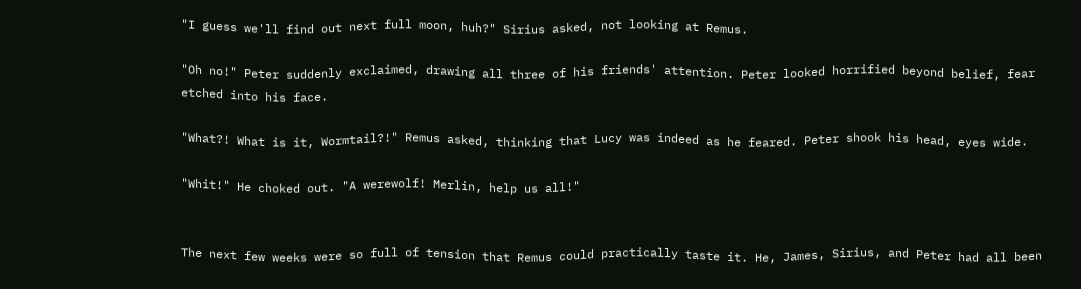"I guess we'll find out next full moon, huh?" Sirius asked, not looking at Remus.

"Oh no!" Peter suddenly exclaimed, drawing all three of his friends' attention. Peter looked horrified beyond belief, fear etched into his face.

"What?! What is it, Wormtail?!" Remus asked, thinking that Lucy was indeed as he feared. Peter shook his head, eyes wide.

"Whit!" He choked out. "A werewolf! Merlin, help us all!"


The next few weeks were so full of tension that Remus could practically taste it. He, James, Sirius, and Peter had all been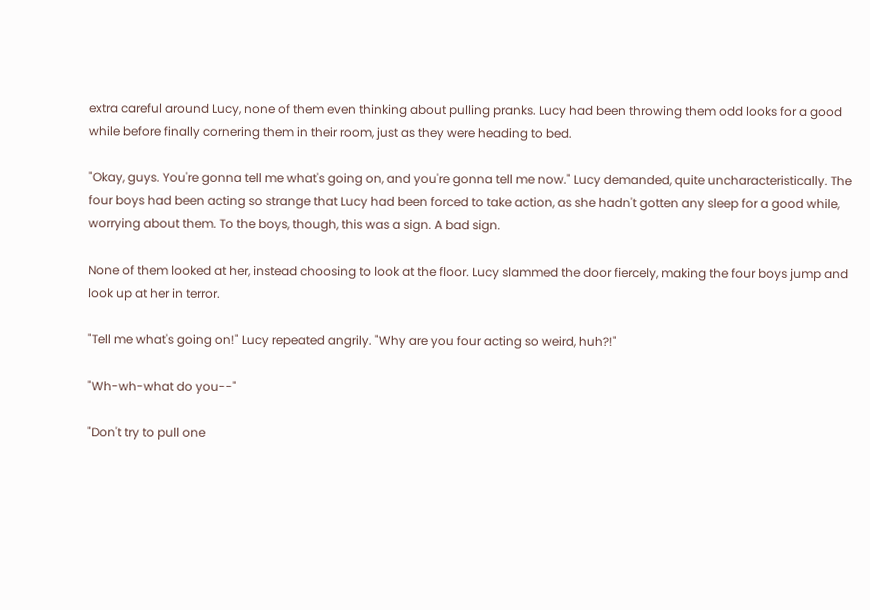extra careful around Lucy, none of them even thinking about pulling pranks. Lucy had been throwing them odd looks for a good while before finally cornering them in their room, just as they were heading to bed.

"Okay, guys. You're gonna tell me what's going on, and you're gonna tell me now." Lucy demanded, quite uncharacteristically. The four boys had been acting so strange that Lucy had been forced to take action, as she hadn't gotten any sleep for a good while, worrying about them. To the boys, though, this was a sign. A bad sign.

None of them looked at her, instead choosing to look at the floor. Lucy slammed the door fiercely, making the four boys jump and look up at her in terror.

"Tell me what's going on!" Lucy repeated angrily. "Why are you four acting so weird, huh?!"

"Wh-wh-what do you--"

"Don't try to pull one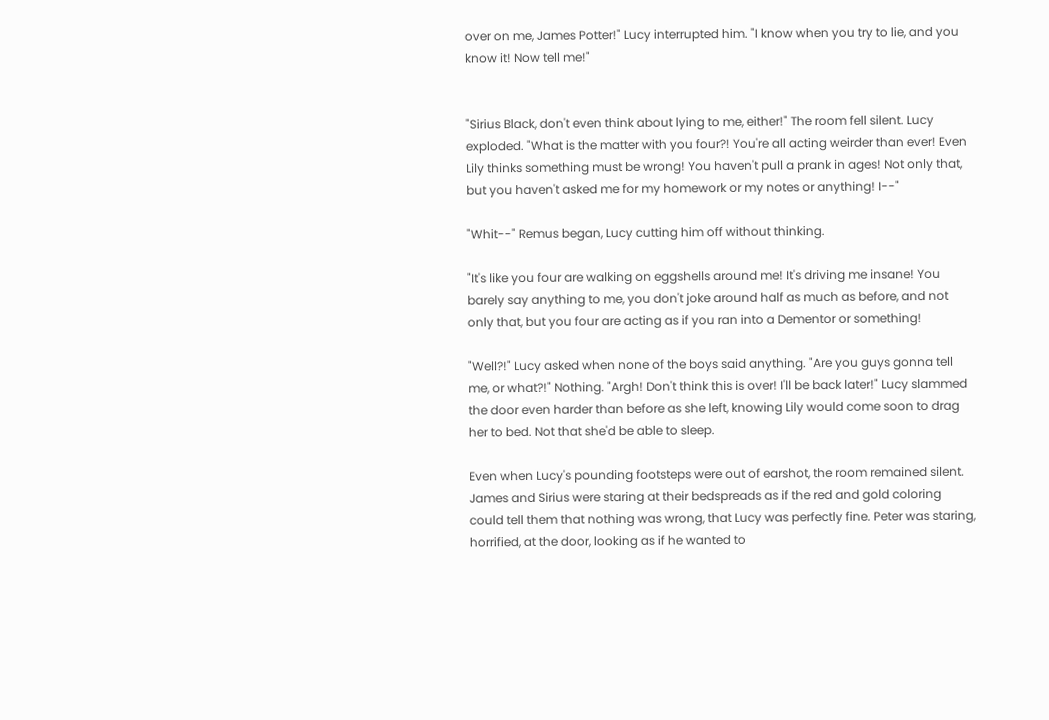over on me, James Potter!" Lucy interrupted him. "I know when you try to lie, and you know it! Now tell me!"


"Sirius Black, don't even think about lying to me, either!" The room fell silent. Lucy exploded. "What is the matter with you four?! You're all acting weirder than ever! Even Lily thinks something must be wrong! You haven't pull a prank in ages! Not only that, but you haven't asked me for my homework or my notes or anything! I--"

"Whit--" Remus began, Lucy cutting him off without thinking.

"It's like you four are walking on eggshells around me! It's driving me insane! You barely say anything to me, you don't joke around half as much as before, and not only that, but you four are acting as if you ran into a Dementor or something!

"Well?!" Lucy asked when none of the boys said anything. "Are you guys gonna tell me, or what?!" Nothing. "Argh! Don't think this is over! I'll be back later!" Lucy slammed the door even harder than before as she left, knowing Lily would come soon to drag her to bed. Not that she'd be able to sleep.

Even when Lucy's pounding footsteps were out of earshot, the room remained silent. James and Sirius were staring at their bedspreads as if the red and gold coloring could tell them that nothing was wrong, that Lucy was perfectly fine. Peter was staring, horrified, at the door, looking as if he wanted to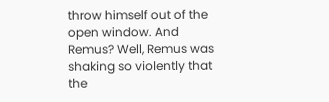throw himself out of the open window. And Remus? Well, Remus was shaking so violently that the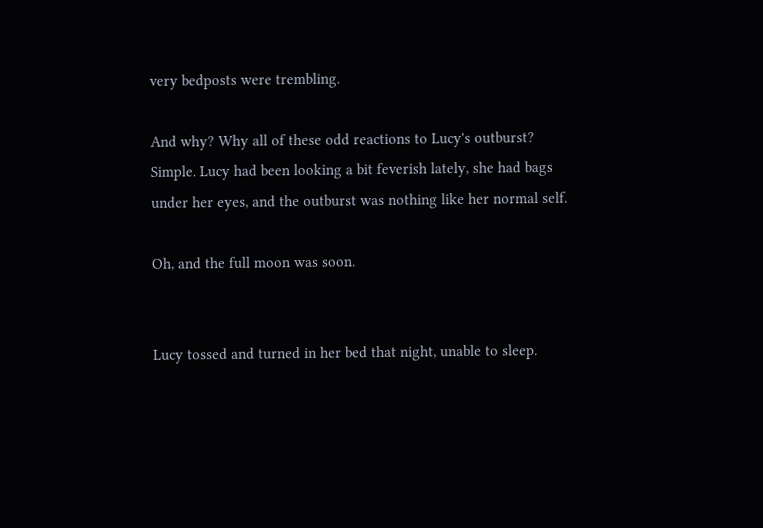very bedposts were trembling.

And why? Why all of these odd reactions to Lucy's outburst? Simple. Lucy had been looking a bit feverish lately, she had bags under her eyes, and the outburst was nothing like her normal self.

Oh, and the full moon was soon.


Lucy tossed and turned in her bed that night, unable to sleep.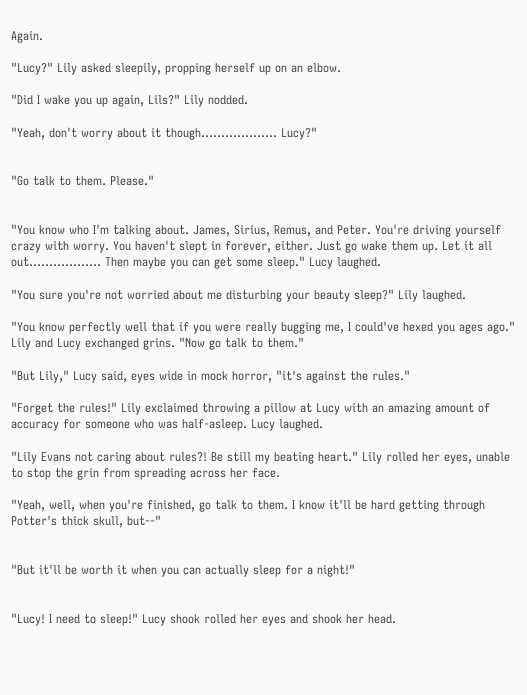Again.

"Lucy?" Lily asked sleepily, propping herself up on an elbow.

"Did I wake you up again, Lils?" Lily nodded.

"Yeah, don't worry about it though................... Lucy?"


"Go talk to them. Please."


"You know who I'm talking about. James, Sirius, Remus, and Peter. You're driving yourself crazy with worry. You haven't slept in forever, either. Just go wake them up. Let it all out.................. Then maybe you can get some sleep." Lucy laughed.

"You sure you're not worried about me disturbing your beauty sleep?" Lily laughed.

"You know perfectly well that if you were really bugging me, I could've hexed you ages ago." Lily and Lucy exchanged grins. "Now go talk to them."

"But Lily," Lucy said, eyes wide in mock horror, "it's against the rules."

"Forget the rules!" Lily exclaimed throwing a pillow at Lucy with an amazing amount of accuracy for someone who was half-asleep. Lucy laughed.

"Lily Evans not caring about rules?! Be still my beating heart." Lily rolled her eyes, unable to stop the grin from spreading across her face.

"Yeah, well, when you're finished, go talk to them. I know it'll be hard getting through Potter's thick skull, but--"


"But it'll be worth it when you can actually sleep for a night!"


"Lucy! I need to sleep!" Lucy shook rolled her eyes and shook her head.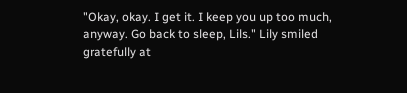"Okay, okay. I get it. I keep you up too much, anyway. Go back to sleep, Lils." Lily smiled gratefully at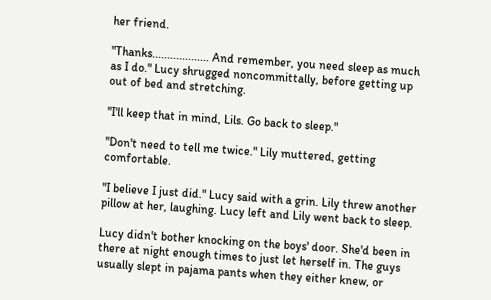her friend.

"Thanks................... And remember, you need sleep as much as I do." Lucy shrugged noncommittally, before getting up out of bed and stretching.

"I'll keep that in mind, Lils. Go back to sleep."

"Don't need to tell me twice." Lily muttered, getting comfortable.

"I believe I just did." Lucy said with a grin. Lily threw another pillow at her, laughing. Lucy left and Lily went back to sleep.

Lucy didn't bother knocking on the boys' door. She'd been in there at night enough times to just let herself in. The guys usually slept in pajama pants when they either knew, or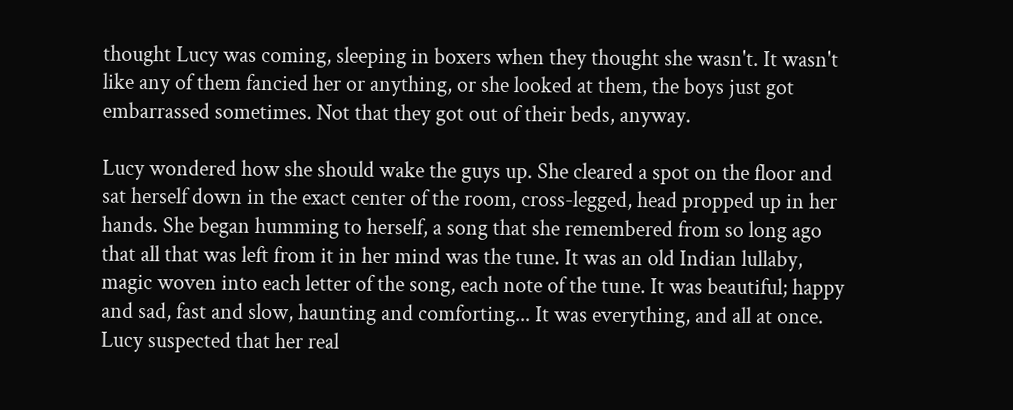thought Lucy was coming, sleeping in boxers when they thought she wasn't. It wasn't like any of them fancied her or anything, or she looked at them, the boys just got embarrassed sometimes. Not that they got out of their beds, anyway.

Lucy wondered how she should wake the guys up. She cleared a spot on the floor and sat herself down in the exact center of the room, cross-legged, head propped up in her hands. She began humming to herself, a song that she remembered from so long ago that all that was left from it in her mind was the tune. It was an old Indian lullaby, magic woven into each letter of the song, each note of the tune. It was beautiful; happy and sad, fast and slow, haunting and comforting... It was everything, and all at once. Lucy suspected that her real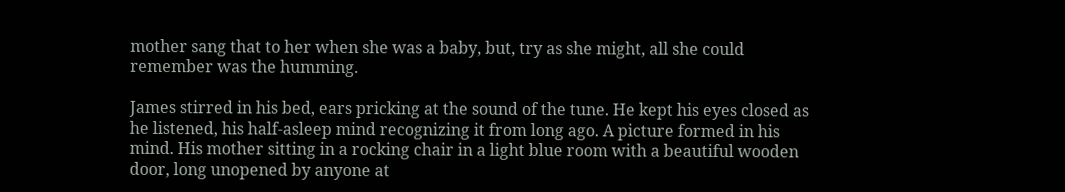mother sang that to her when she was a baby, but, try as she might, all she could remember was the humming.

James stirred in his bed, ears pricking at the sound of the tune. He kept his eyes closed as he listened, his half-asleep mind recognizing it from long ago. A picture formed in his mind. His mother sitting in a rocking chair in a light blue room with a beautiful wooden door, long unopened by anyone at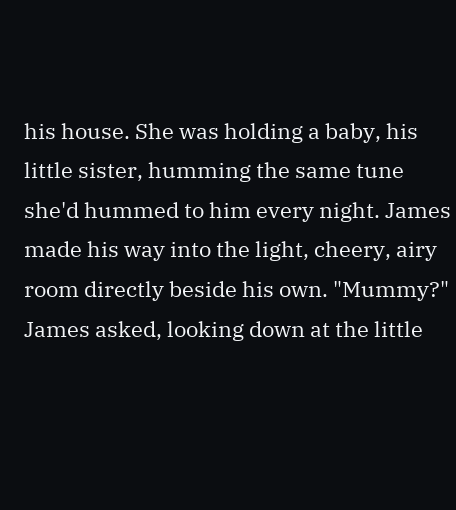his house. She was holding a baby, his little sister, humming the same tune she'd hummed to him every night. James made his way into the light, cheery, airy room directly beside his own. "Mummy?" James asked, looking down at the little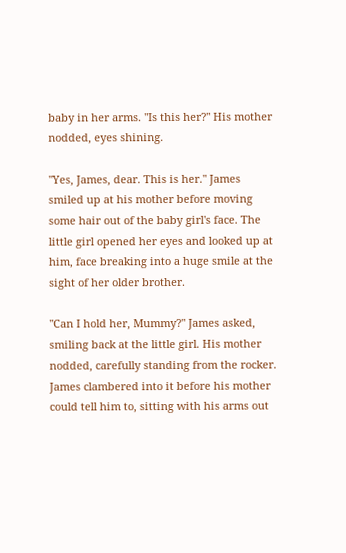baby in her arms. "Is this her?" His mother nodded, eyes shining.

"Yes, James, dear. This is her." James smiled up at his mother before moving some hair out of the baby girl's face. The little girl opened her eyes and looked up at him, face breaking into a huge smile at the sight of her older brother.

"Can I hold her, Mummy?" James asked, smiling back at the little girl. His mother nodded, carefully standing from the rocker. James clambered into it before his mother could tell him to, sitting with his arms out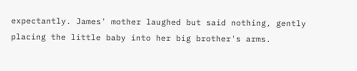expectantly. James' mother laughed but said nothing, gently placing the little baby into her big brother's arms.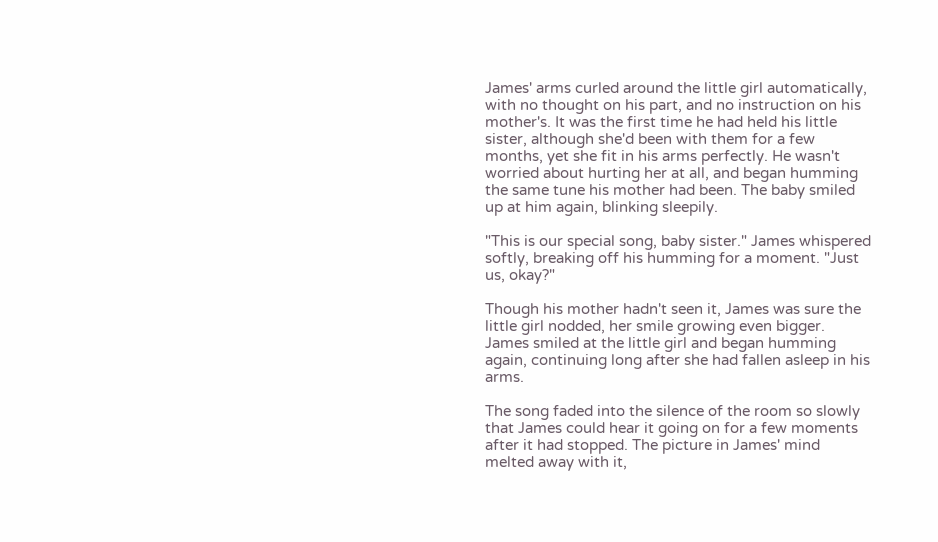James' arms curled around the little girl automatically, with no thought on his part, and no instruction on his mother's. It was the first time he had held his little sister, although she'd been with them for a few months, yet she fit in his arms perfectly. He wasn't worried about hurting her at all, and began humming the same tune his mother had been. The baby smiled up at him again, blinking sleepily.

"This is our special song, baby sister." James whispered softly, breaking off his humming for a moment. "Just us, okay?"

Though his mother hadn't seen it, James was sure the little girl nodded, her smile growing even bigger. James smiled at the little girl and began humming again, continuing long after she had fallen asleep in his arms.

The song faded into the silence of the room so slowly that James could hear it going on for a few moments after it had stopped. The picture in James' mind melted away with it,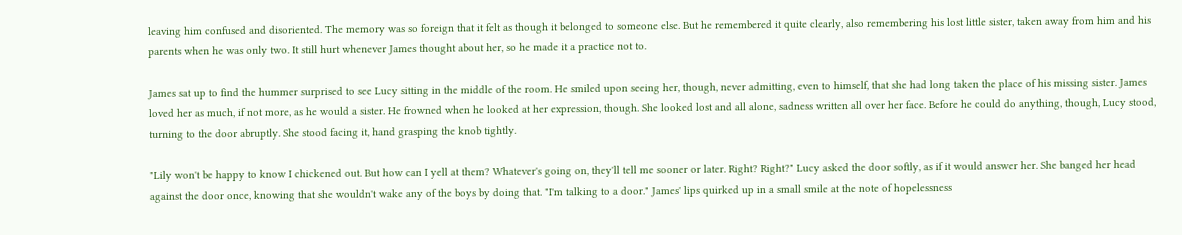leaving him confused and disoriented. The memory was so foreign that it felt as though it belonged to someone else. But he remembered it quite clearly, also remembering his lost little sister, taken away from him and his parents when he was only two. It still hurt whenever James thought about her, so he made it a practice not to.

James sat up to find the hummer surprised to see Lucy sitting in the middle of the room. He smiled upon seeing her, though, never admitting, even to himself, that she had long taken the place of his missing sister. James loved her as much, if not more, as he would a sister. He frowned when he looked at her expression, though. She looked lost and all alone, sadness written all over her face. Before he could do anything, though, Lucy stood, turning to the door abruptly. She stood facing it, hand grasping the knob tightly.

"Lily won't be happy to know I chickened out. But how can I yell at them? Whatever's going on, they'll tell me sooner or later. Right? Right?" Lucy asked the door softly, as if it would answer her. She banged her head against the door once, knowing that she wouldn't wake any of the boys by doing that. "I'm talking to a door." James' lips quirked up in a small smile at the note of hopelessness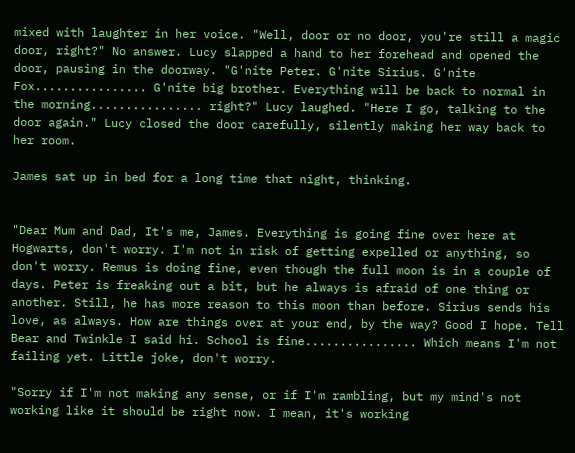mixed with laughter in her voice. "Well, door or no door, you're still a magic door, right?" No answer. Lucy slapped a hand to her forehead and opened the door, pausing in the doorway. "G'nite Peter. G'nite Sirius. G'nite Fox................ G'nite big brother. Everything will be back to normal in the morning................ right?" Lucy laughed. "Here I go, talking to the door again." Lucy closed the door carefully, silently making her way back to her room.

James sat up in bed for a long time that night, thinking.


"Dear Mum and Dad, It's me, James. Everything is going fine over here at Hogwarts, don't worry. I'm not in risk of getting expelled or anything, so don't worry. Remus is doing fine, even though the full moon is in a couple of days. Peter is freaking out a bit, but he always is afraid of one thing or another. Still, he has more reason to this moon than before. Sirius sends his love, as always. How are things over at your end, by the way? Good I hope. Tell Bear and Twinkle I said hi. School is fine................ Which means I'm not failing yet. Little joke, don't worry.

"Sorry if I'm not making any sense, or if I'm rambling, but my mind's not working like it should be right now. I mean, it's working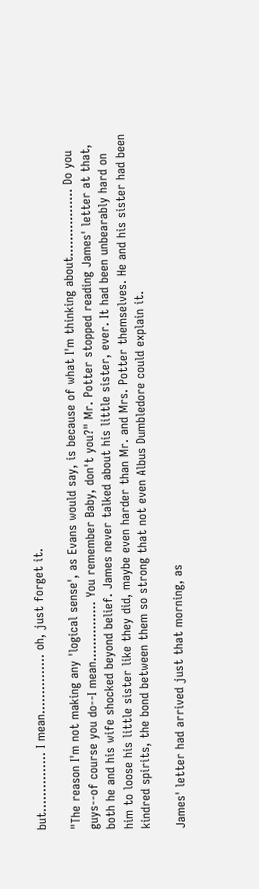but............... I mean............... oh, just forget it.

"The reason I'm not making any 'logical sense', as Evans would say, is because of what I'm thinking about................. Do you guys--of course you do--I mean............... You remember Baby, don't you?" Mr. Potter stopped reading James' letter at that, both he and his wife shocked beyond belief. James never talked about his little sister, ever. It had been unbearably hard on him to loose his little sister like they did, maybe even harder than Mr. and Mrs. Potter themselves. He and his sister had been kindred spirits, the bond between them so strong that not even Albus Dumbledore could explain it.

James' letter had arrived just that morning, as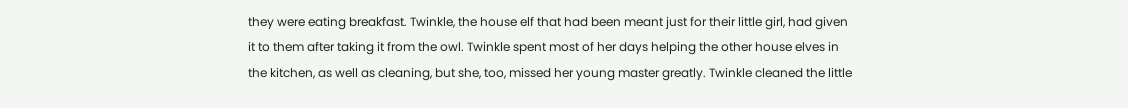they were eating breakfast. Twinkle, the house elf that had been meant just for their little girl, had given it to them after taking it from the owl. Twinkle spent most of her days helping the other house elves in the kitchen, as well as cleaning, but she, too, missed her young master greatly. Twinkle cleaned the little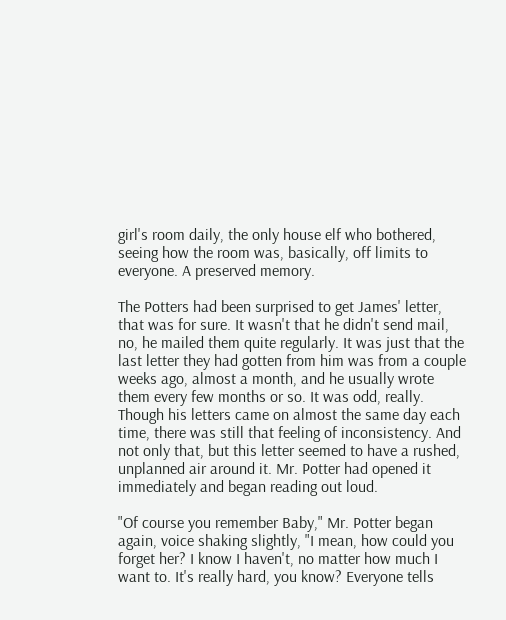girl's room daily, the only house elf who bothered, seeing how the room was, basically, off limits to everyone. A preserved memory.

The Potters had been surprised to get James' letter, that was for sure. It wasn't that he didn't send mail, no, he mailed them quite regularly. It was just that the last letter they had gotten from him was from a couple weeks ago, almost a month, and he usually wrote them every few months or so. It was odd, really. Though his letters came on almost the same day each time, there was still that feeling of inconsistency. And not only that, but this letter seemed to have a rushed, unplanned air around it. Mr. Potter had opened it immediately and began reading out loud.

"Of course you remember Baby," Mr. Potter began again, voice shaking slightly, "I mean, how could you forget her? I know I haven't, no matter how much I want to. It's really hard, you know? Everyone tells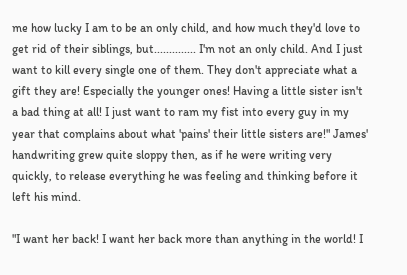me how lucky I am to be an only child, and how much they'd love to get rid of their siblings, but.............. I'm not an only child. And I just want to kill every single one of them. They don't appreciate what a gift they are! Especially the younger ones! Having a little sister isn't a bad thing at all! I just want to ram my fist into every guy in my year that complains about what 'pains' their little sisters are!" James' handwriting grew quite sloppy then, as if he were writing very quickly, to release everything he was feeling and thinking before it left his mind.

"I want her back! I want her back more than anything in the world! I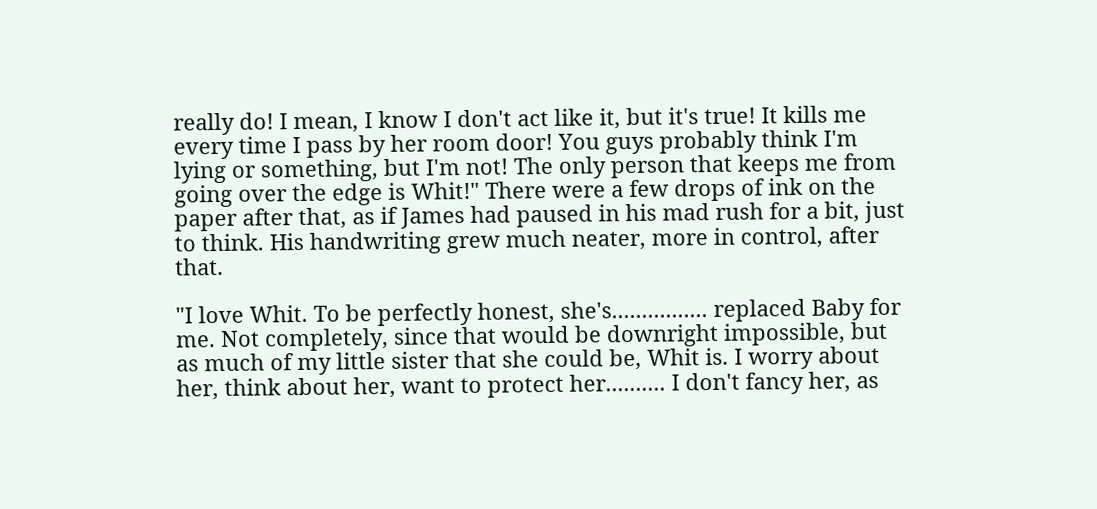really do! I mean, I know I don't act like it, but it's true! It kills me every time I pass by her room door! You guys probably think I'm lying or something, but I'm not! The only person that keeps me from going over the edge is Whit!" There were a few drops of ink on the paper after that, as if James had paused in his mad rush for a bit, just to think. His handwriting grew much neater, more in control, after that.

"I love Whit. To be perfectly honest, she's................ replaced Baby for me. Not completely, since that would be downright impossible, but as much of my little sister that she could be, Whit is. I worry about her, think about her, want to protect her.......... I don't fancy her, as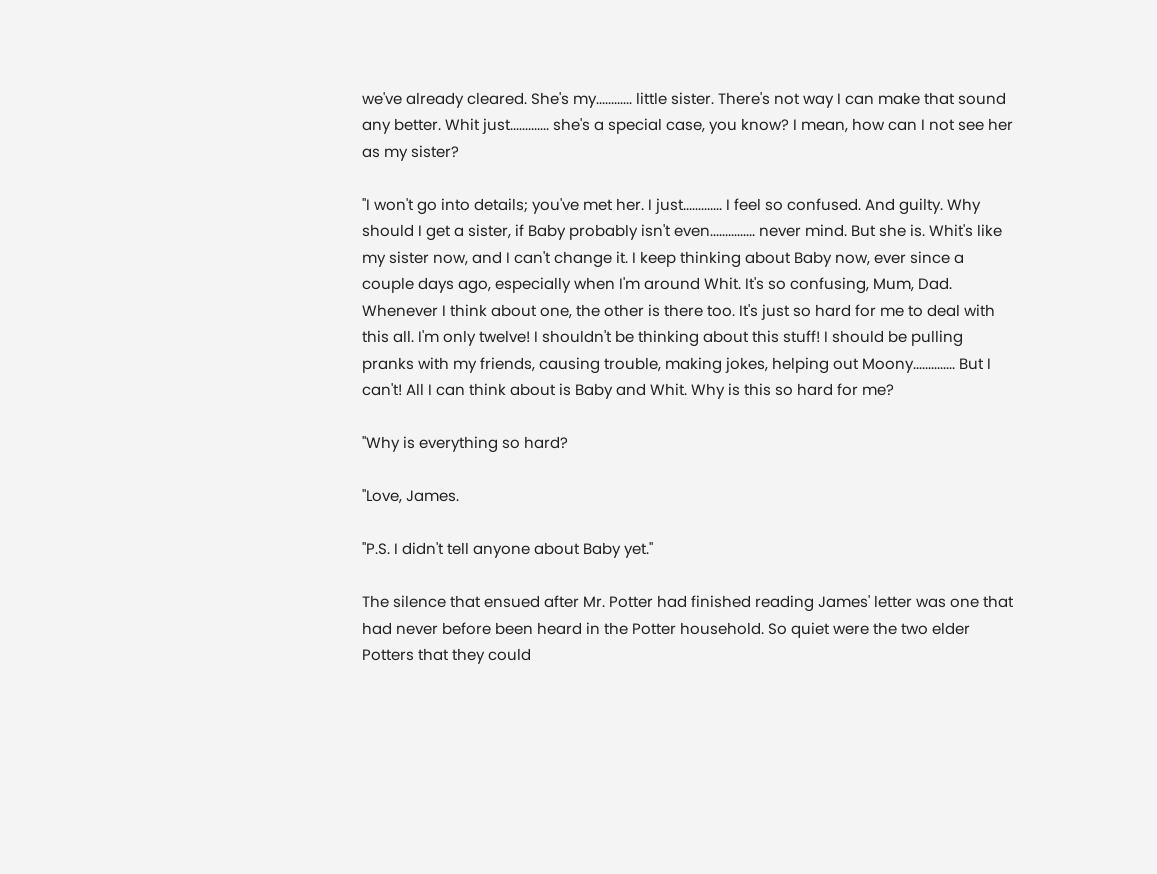we've already cleared. She's my............ little sister. There's not way I can make that sound any better. Whit just............. she's a special case, you know? I mean, how can I not see her as my sister?

"I won't go into details; you've met her. I just............. I feel so confused. And guilty. Why should I get a sister, if Baby probably isn't even............... never mind. But she is. Whit's like my sister now, and I can't change it. I keep thinking about Baby now, ever since a couple days ago, especially when I'm around Whit. It's so confusing, Mum, Dad. Whenever I think about one, the other is there too. It's just so hard for me to deal with this all. I'm only twelve! I shouldn't be thinking about this stuff! I should be pulling pranks with my friends, causing trouble, making jokes, helping out Moony.............. But I can't! All I can think about is Baby and Whit. Why is this so hard for me?

"Why is everything so hard?

"Love, James.

"P.S. I didn't tell anyone about Baby yet."

The silence that ensued after Mr. Potter had finished reading James' letter was one that had never before been heard in the Potter household. So quiet were the two elder Potters that they could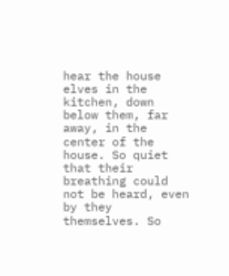hear the house elves in the kitchen, down below them, far away, in the center of the house. So quiet that their breathing could not be heard, even by they themselves. So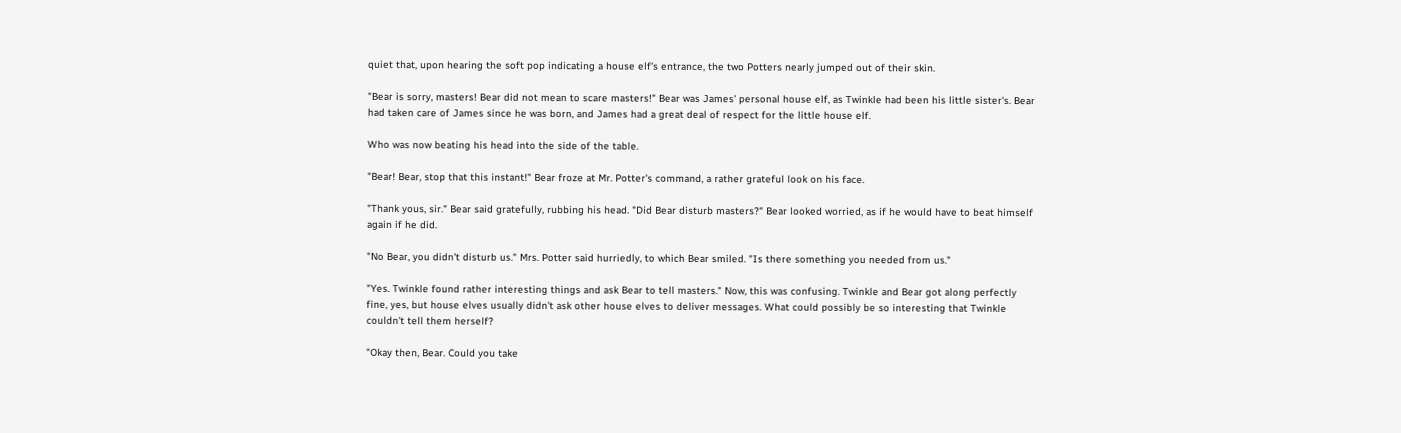quiet that, upon hearing the soft pop indicating a house elf's entrance, the two Potters nearly jumped out of their skin.

"Bear is sorry, masters! Bear did not mean to scare masters!" Bear was James' personal house elf, as Twinkle had been his little sister's. Bear had taken care of James since he was born, and James had a great deal of respect for the little house elf.

Who was now beating his head into the side of the table.

"Bear! Bear, stop that this instant!" Bear froze at Mr. Potter's command, a rather grateful look on his face.

"Thank yous, sir." Bear said gratefully, rubbing his head. "Did Bear disturb masters?" Bear looked worried, as if he would have to beat himself again if he did.

"No Bear, you didn't disturb us." Mrs. Potter said hurriedly, to which Bear smiled. "Is there something you needed from us."

"Yes. Twinkle found rather interesting things and ask Bear to tell masters." Now, this was confusing. Twinkle and Bear got along perfectly fine, yes, but house elves usually didn't ask other house elves to deliver messages. What could possibly be so interesting that Twinkle couldn't tell them herself?

"Okay then, Bear. Could you take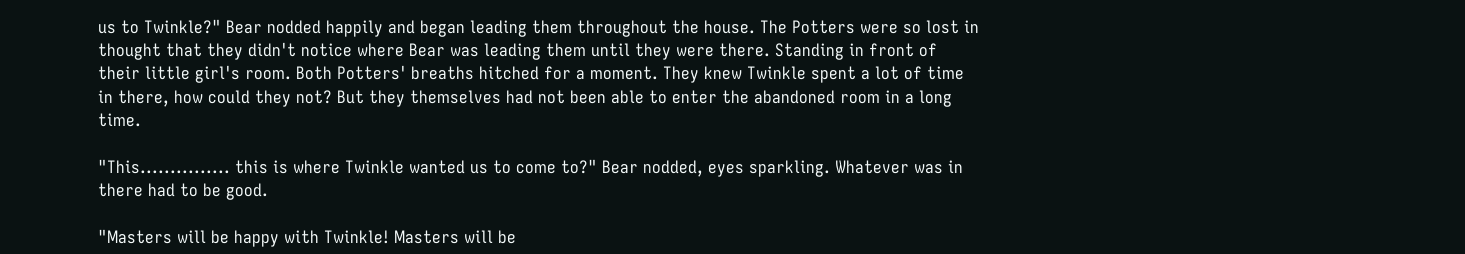us to Twinkle?" Bear nodded happily and began leading them throughout the house. The Potters were so lost in thought that they didn't notice where Bear was leading them until they were there. Standing in front of their little girl's room. Both Potters' breaths hitched for a moment. They knew Twinkle spent a lot of time in there, how could they not? But they themselves had not been able to enter the abandoned room in a long time.

"This............... this is where Twinkle wanted us to come to?" Bear nodded, eyes sparkling. Whatever was in there had to be good.

"Masters will be happy with Twinkle! Masters will be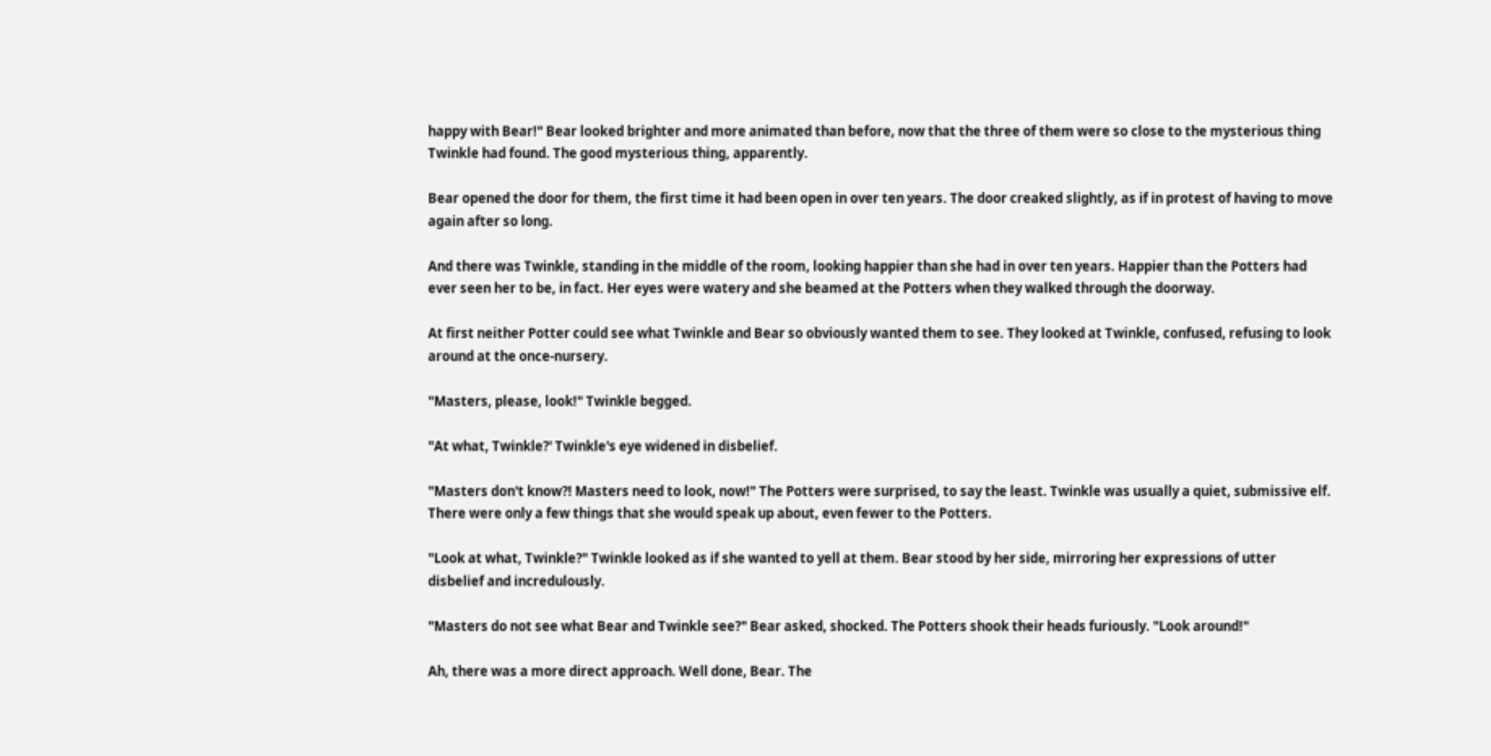happy with Bear!" Bear looked brighter and more animated than before, now that the three of them were so close to the mysterious thing Twinkle had found. The good mysterious thing, apparently.

Bear opened the door for them, the first time it had been open in over ten years. The door creaked slightly, as if in protest of having to move again after so long.

And there was Twinkle, standing in the middle of the room, looking happier than she had in over ten years. Happier than the Potters had ever seen her to be, in fact. Her eyes were watery and she beamed at the Potters when they walked through the doorway.

At first neither Potter could see what Twinkle and Bear so obviously wanted them to see. They looked at Twinkle, confused, refusing to look around at the once-nursery.

"Masters, please, look!" Twinkle begged.

"At what, Twinkle?' Twinkle's eye widened in disbelief.

"Masters don't know?! Masters need to look, now!" The Potters were surprised, to say the least. Twinkle was usually a quiet, submissive elf. There were only a few things that she would speak up about, even fewer to the Potters.

"Look at what, Twinkle?" Twinkle looked as if she wanted to yell at them. Bear stood by her side, mirroring her expressions of utter disbelief and incredulously.

"Masters do not see what Bear and Twinkle see?" Bear asked, shocked. The Potters shook their heads furiously. "Look around!"

Ah, there was a more direct approach. Well done, Bear. The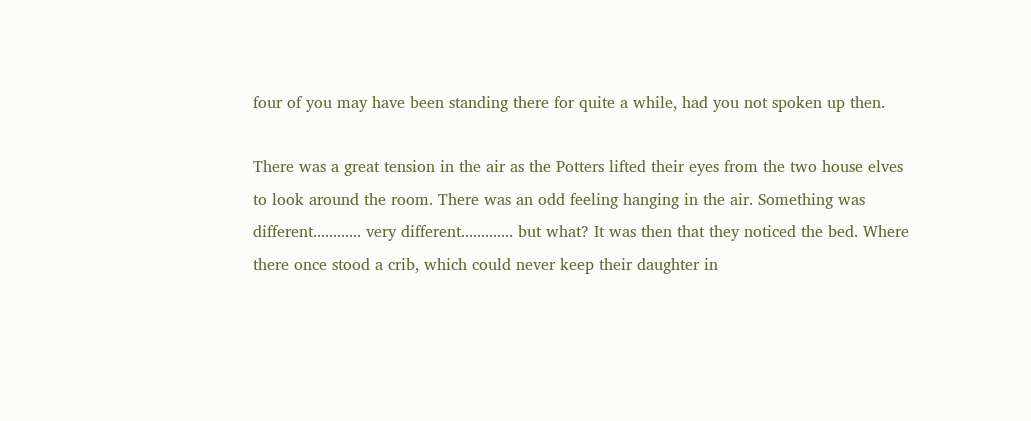four of you may have been standing there for quite a while, had you not spoken up then.

There was a great tension in the air as the Potters lifted their eyes from the two house elves to look around the room. There was an odd feeling hanging in the air. Something was different............ very different............. but what? It was then that they noticed the bed. Where there once stood a crib, which could never keep their daughter in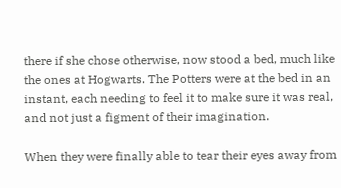there if she chose otherwise, now stood a bed, much like the ones at Hogwarts. The Potters were at the bed in an instant, each needing to feel it to make sure it was real, and not just a figment of their imagination.

When they were finally able to tear their eyes away from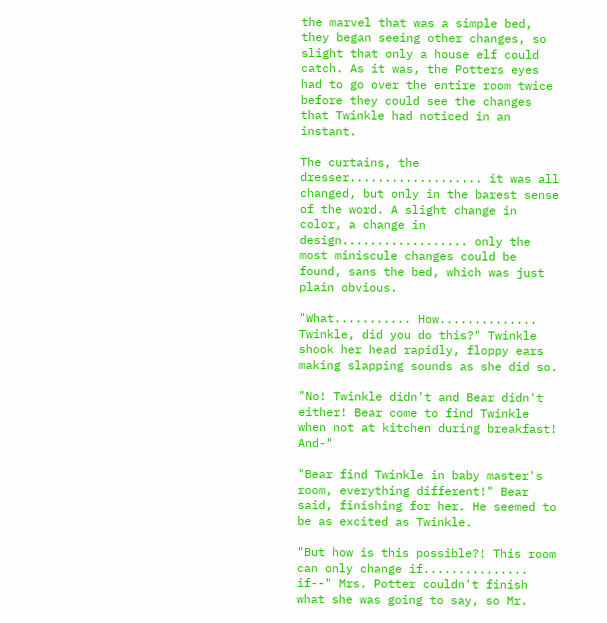the marvel that was a simple bed, they began seeing other changes, so slight that only a house elf could catch. As it was, the Potters eyes had to go over the entire room twice before they could see the changes that Twinkle had noticed in an instant.

The curtains, the dresser................... it was all changed, but only in the barest sense of the word. A slight change in color, a change in design.................. only the most miniscule changes could be found, sans the bed, which was just plain obvious.

"What........... How.............. Twinkle, did you do this?" Twinkle shook her head rapidly, floppy ears making slapping sounds as she did so.

"No! Twinkle didn't and Bear didn't either! Bear come to find Twinkle when not at kitchen during breakfast! And-"

"Bear find Twinkle in baby master's room, everything different!" Bear said, finishing for her. He seemed to be as excited as Twinkle.

"But how is this possible?! This room can only change if............... if--" Mrs. Potter couldn't finish what she was going to say, so Mr.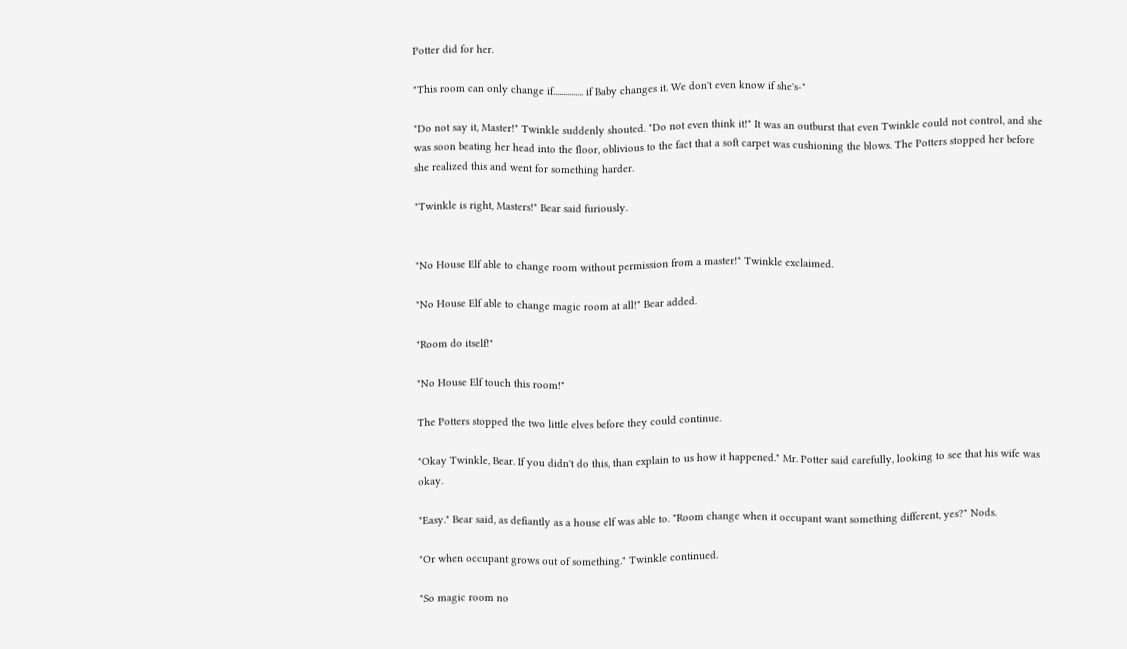Potter did for her.

"This room can only change if............... if Baby changes it. We don't even know if she's-"

"Do not say it, Master!" Twinkle suddenly shouted. "Do not even think it!" It was an outburst that even Twinkle could not control, and she was soon beating her head into the floor, oblivious to the fact that a soft carpet was cushioning the blows. The Potters stopped her before she realized this and went for something harder.

"Twinkle is right, Masters!" Bear said furiously.


"No House Elf able to change room without permission from a master!" Twinkle exclaimed.

"No House Elf able to change magic room at all!" Bear added.

"Room do itself!"

"No House Elf touch this room!"

The Potters stopped the two little elves before they could continue.

"Okay Twinkle, Bear. If you didn't do this, than explain to us how it happened." Mr. Potter said carefully, looking to see that his wife was okay.

"Easy." Bear said, as defiantly as a house elf was able to. "Room change when it occupant want something different, yes?" Nods.

"Or when occupant grows out of something." Twinkle continued.

"So magic room no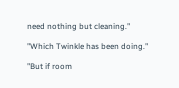need nothing but cleaning."

"Which Twinkle has been doing."

"But if room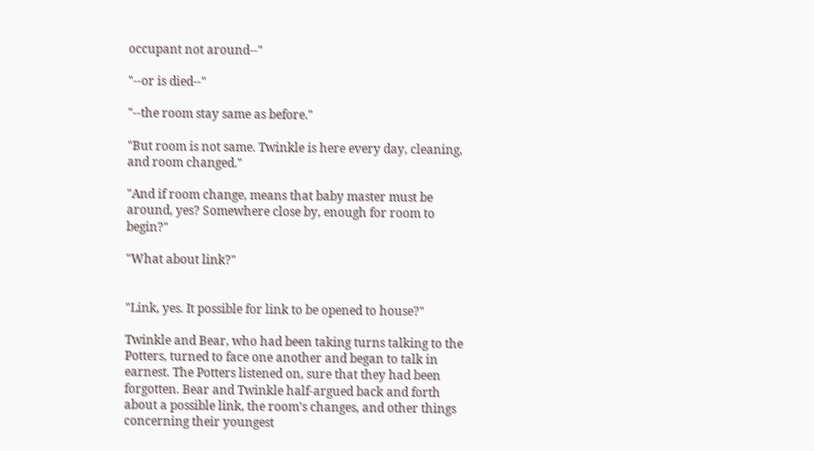occupant not around--"

"--or is died--"

"--the room stay same as before."

"But room is not same. Twinkle is here every day, cleaning, and room changed."

"And if room change, means that baby master must be around, yes? Somewhere close by, enough for room to begin?"

"What about link?"


"Link, yes. It possible for link to be opened to house?"

Twinkle and Bear, who had been taking turns talking to the Potters, turned to face one another and began to talk in earnest. The Potters listened on, sure that they had been forgotten. Bear and Twinkle half-argued back and forth about a possible link, the room's changes, and other things concerning their youngest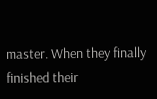master. When they finally finished their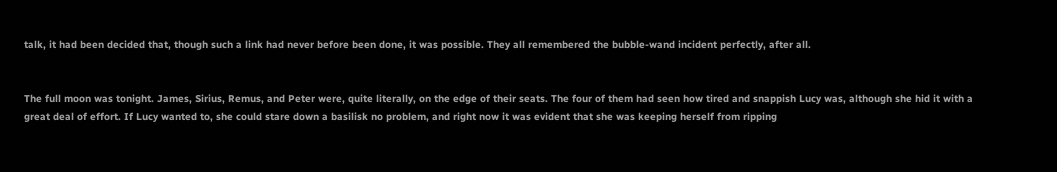talk, it had been decided that, though such a link had never before been done, it was possible. They all remembered the bubble-wand incident perfectly, after all.


The full moon was tonight. James, Sirius, Remus, and Peter were, quite literally, on the edge of their seats. The four of them had seen how tired and snappish Lucy was, although she hid it with a great deal of effort. If Lucy wanted to, she could stare down a basilisk no problem, and right now it was evident that she was keeping herself from ripping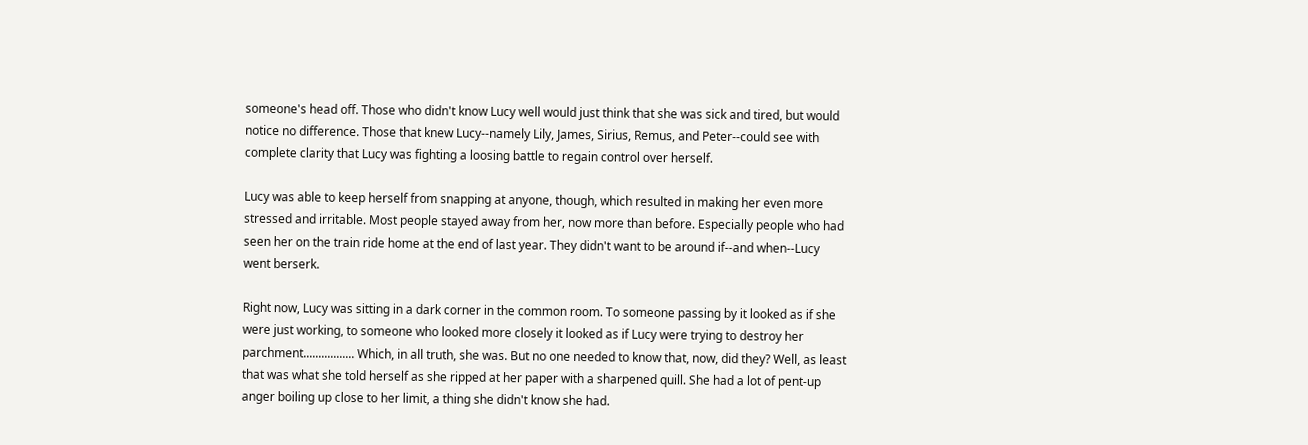someone's head off. Those who didn't know Lucy well would just think that she was sick and tired, but would notice no difference. Those that knew Lucy--namely Lily, James, Sirius, Remus, and Peter--could see with complete clarity that Lucy was fighting a loosing battle to regain control over herself.

Lucy was able to keep herself from snapping at anyone, though, which resulted in making her even more stressed and irritable. Most people stayed away from her, now more than before. Especially people who had seen her on the train ride home at the end of last year. They didn't want to be around if--and when--Lucy went berserk.

Right now, Lucy was sitting in a dark corner in the common room. To someone passing by it looked as if she were just working, to someone who looked more closely it looked as if Lucy were trying to destroy her parchment................. Which, in all truth, she was. But no one needed to know that, now, did they? Well, as least that was what she told herself as she ripped at her paper with a sharpened quill. She had a lot of pent-up anger boiling up close to her limit, a thing she didn't know she had.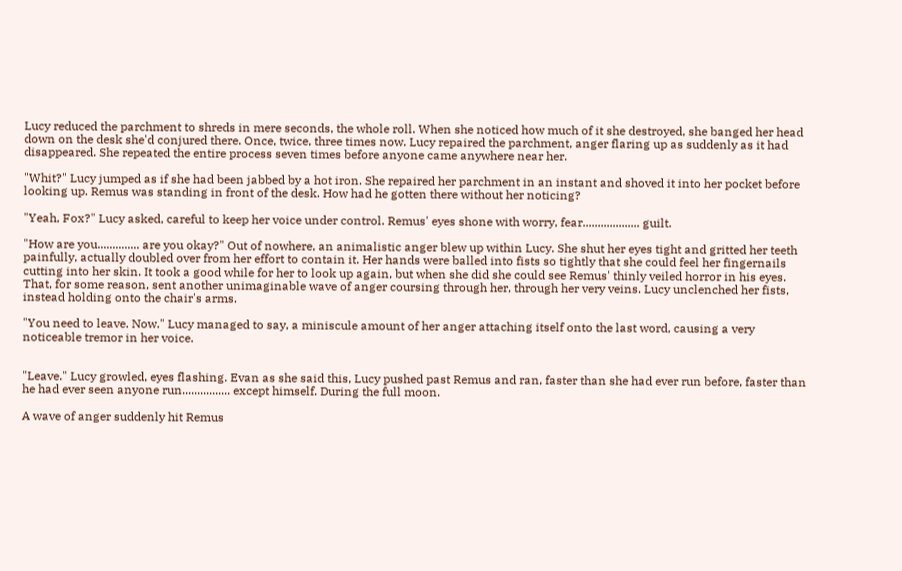Lucy reduced the parchment to shreds in mere seconds, the whole roll. When she noticed how much of it she destroyed, she banged her head down on the desk she'd conjured there. Once, twice, three times now. Lucy repaired the parchment, anger flaring up as suddenly as it had disappeared. She repeated the entire process seven times before anyone came anywhere near her.

"Whit?" Lucy jumped as if she had been jabbed by a hot iron. She repaired her parchment in an instant and shoved it into her pocket before looking up. Remus was standing in front of the desk. How had he gotten there without her noticing?

"Yeah, Fox?" Lucy asked, careful to keep her voice under control. Remus' eyes shone with worry, fear................... guilt.

"How are you.............. are you okay?" Out of nowhere, an animalistic anger blew up within Lucy. She shut her eyes tight and gritted her teeth painfully, actually doubled over from her effort to contain it. Her hands were balled into fists so tightly that she could feel her fingernails cutting into her skin. It took a good while for her to look up again, but when she did she could see Remus' thinly veiled horror in his eyes. That, for some reason, sent another unimaginable wave of anger coursing through her, through her very veins. Lucy unclenched her fists, instead holding onto the chair's arms.

"You need to leave. Now." Lucy managed to say, a miniscule amount of her anger attaching itself onto the last word, causing a very noticeable tremor in her voice.


"Leave." Lucy growled, eyes flashing. Evan as she said this, Lucy pushed past Remus and ran, faster than she had ever run before, faster than he had ever seen anyone run................ except himself. During the full moon.

A wave of anger suddenly hit Remus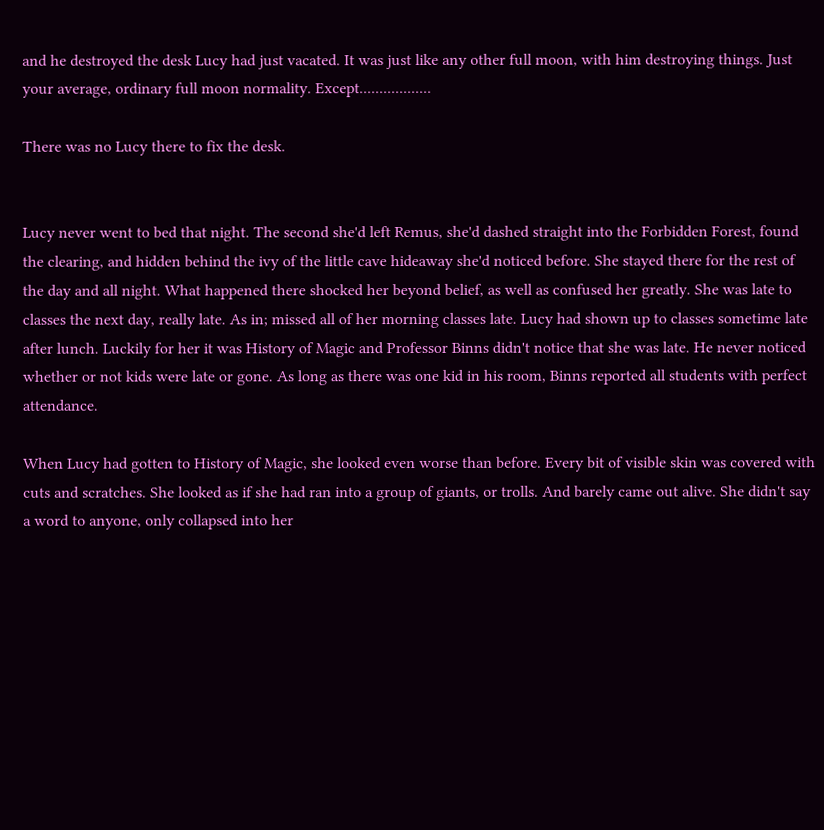and he destroyed the desk Lucy had just vacated. It was just like any other full moon, with him destroying things. Just your average, ordinary full moon normality. Except..................

There was no Lucy there to fix the desk.


Lucy never went to bed that night. The second she'd left Remus, she'd dashed straight into the Forbidden Forest, found the clearing, and hidden behind the ivy of the little cave hideaway she'd noticed before. She stayed there for the rest of the day and all night. What happened there shocked her beyond belief, as well as confused her greatly. She was late to classes the next day, really late. As in; missed all of her morning classes late. Lucy had shown up to classes sometime late after lunch. Luckily for her it was History of Magic and Professor Binns didn't notice that she was late. He never noticed whether or not kids were late or gone. As long as there was one kid in his room, Binns reported all students with perfect attendance.

When Lucy had gotten to History of Magic, she looked even worse than before. Every bit of visible skin was covered with cuts and scratches. She looked as if she had ran into a group of giants, or trolls. And barely came out alive. She didn't say a word to anyone, only collapsed into her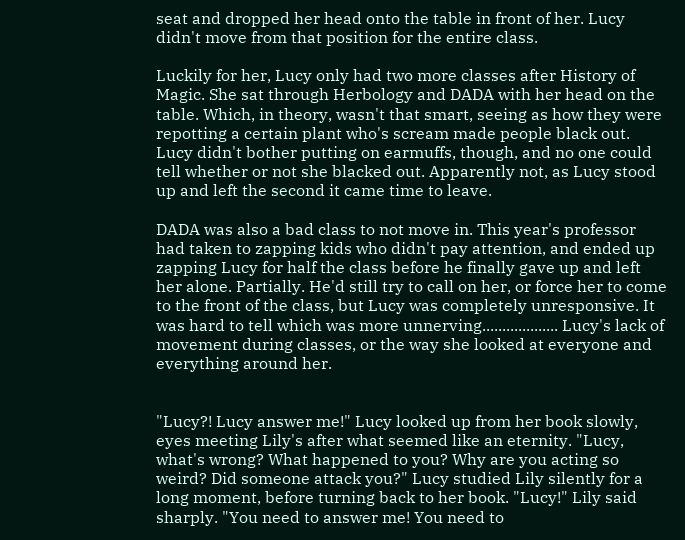seat and dropped her head onto the table in front of her. Lucy didn't move from that position for the entire class.

Luckily for her, Lucy only had two more classes after History of Magic. She sat through Herbology and DADA with her head on the table. Which, in theory, wasn't that smart, seeing as how they were repotting a certain plant who's scream made people black out. Lucy didn't bother putting on earmuffs, though, and no one could tell whether or not she blacked out. Apparently not, as Lucy stood up and left the second it came time to leave.

DADA was also a bad class to not move in. This year's professor had taken to zapping kids who didn't pay attention, and ended up zapping Lucy for half the class before he finally gave up and left her alone. Partially. He'd still try to call on her, or force her to come to the front of the class, but Lucy was completely unresponsive. It was hard to tell which was more unnerving................... Lucy's lack of movement during classes, or the way she looked at everyone and everything around her.


"Lucy?! Lucy answer me!" Lucy looked up from her book slowly, eyes meeting Lily's after what seemed like an eternity. "Lucy, what's wrong? What happened to you? Why are you acting so weird? Did someone attack you?" Lucy studied Lily silently for a long moment, before turning back to her book. "Lucy!" Lily said sharply. "You need to answer me! You need to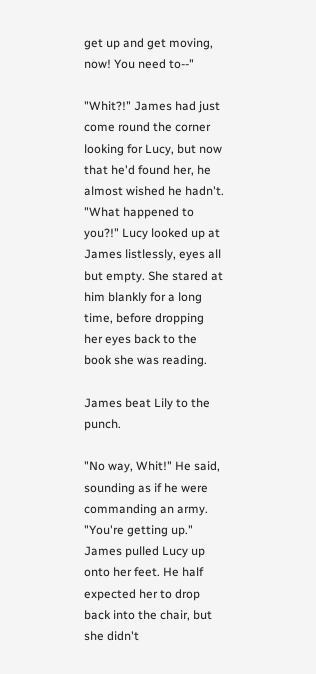get up and get moving, now! You need to--"

"Whit?!" James had just come round the corner looking for Lucy, but now that he'd found her, he almost wished he hadn't. "What happened to you?!" Lucy looked up at James listlessly, eyes all but empty. She stared at him blankly for a long time, before dropping her eyes back to the book she was reading.

James beat Lily to the punch.

"No way, Whit!" He said, sounding as if he were commanding an army. "You're getting up." James pulled Lucy up onto her feet. He half expected her to drop back into the chair, but she didn't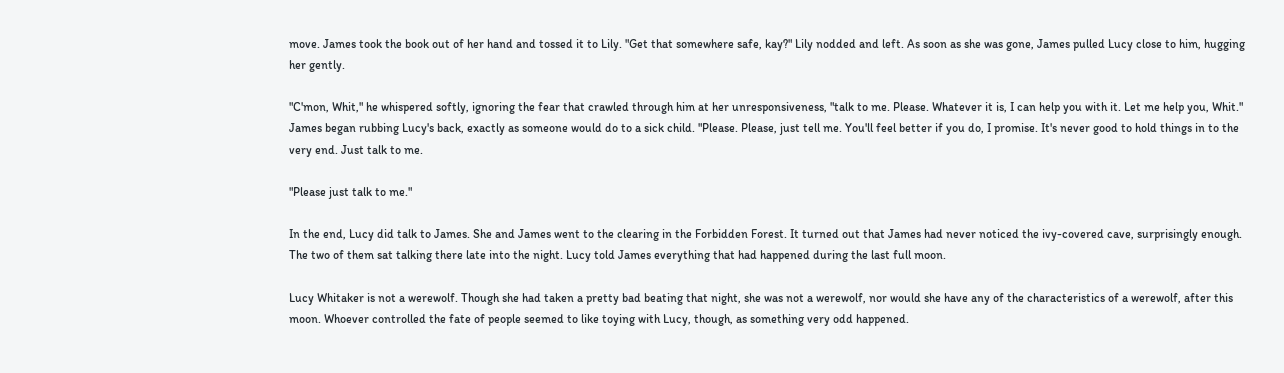move. James took the book out of her hand and tossed it to Lily. "Get that somewhere safe, kay?" Lily nodded and left. As soon as she was gone, James pulled Lucy close to him, hugging her gently.

"C'mon, Whit," he whispered softly, ignoring the fear that crawled through him at her unresponsiveness, "talk to me. Please. Whatever it is, I can help you with it. Let me help you, Whit." James began rubbing Lucy's back, exactly as someone would do to a sick child. "Please. Please, just tell me. You'll feel better if you do, I promise. It's never good to hold things in to the very end. Just talk to me.

"Please just talk to me."

In the end, Lucy did talk to James. She and James went to the clearing in the Forbidden Forest. It turned out that James had never noticed the ivy-covered cave, surprisingly enough. The two of them sat talking there late into the night. Lucy told James everything that had happened during the last full moon.

Lucy Whitaker is not a werewolf. Though she had taken a pretty bad beating that night, she was not a werewolf, nor would she have any of the characteristics of a werewolf, after this moon. Whoever controlled the fate of people seemed to like toying with Lucy, though, as something very odd happened.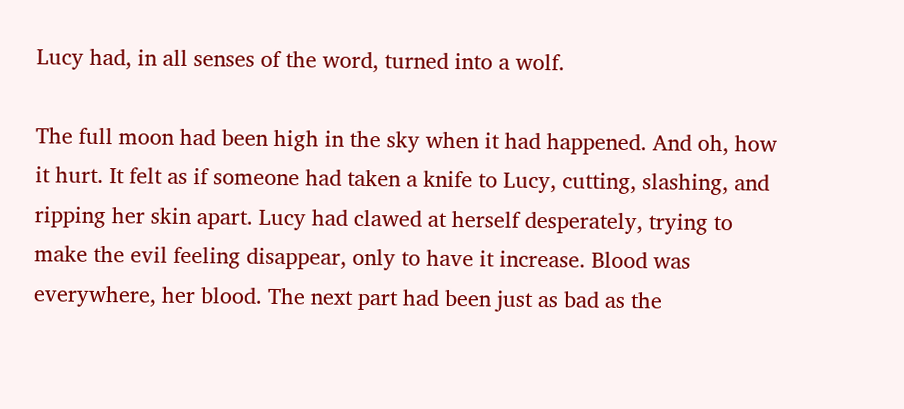Lucy had, in all senses of the word, turned into a wolf.

The full moon had been high in the sky when it had happened. And oh, how it hurt. It felt as if someone had taken a knife to Lucy, cutting, slashing, and ripping her skin apart. Lucy had clawed at herself desperately, trying to make the evil feeling disappear, only to have it increase. Blood was everywhere, her blood. The next part had been just as bad as the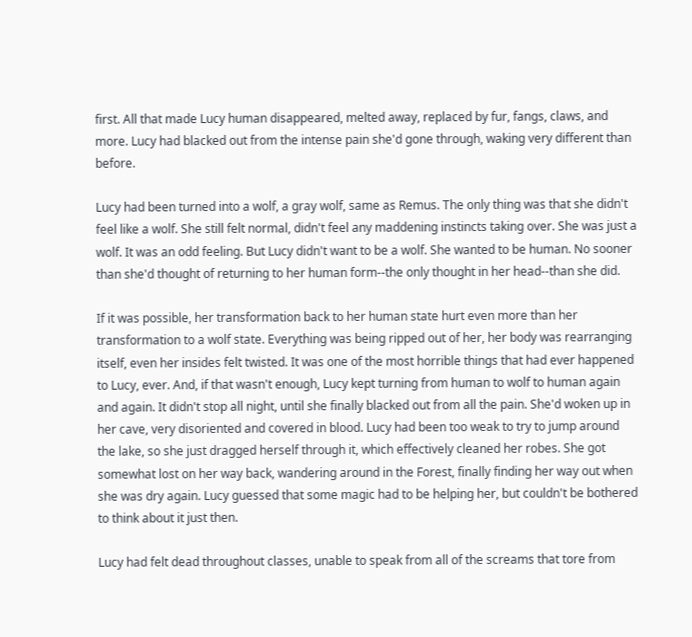first. All that made Lucy human disappeared, melted away, replaced by fur, fangs, claws, and more. Lucy had blacked out from the intense pain she'd gone through, waking very different than before.

Lucy had been turned into a wolf, a gray wolf, same as Remus. The only thing was that she didn't feel like a wolf. She still felt normal, didn't feel any maddening instincts taking over. She was just a wolf. It was an odd feeling. But Lucy didn't want to be a wolf. She wanted to be human. No sooner than she'd thought of returning to her human form--the only thought in her head--than she did.

If it was possible, her transformation back to her human state hurt even more than her transformation to a wolf state. Everything was being ripped out of her, her body was rearranging itself, even her insides felt twisted. It was one of the most horrible things that had ever happened to Lucy, ever. And, if that wasn't enough, Lucy kept turning from human to wolf to human again and again. It didn't stop all night, until she finally blacked out from all the pain. She'd woken up in her cave, very disoriented and covered in blood. Lucy had been too weak to try to jump around the lake, so she just dragged herself through it, which effectively cleaned her robes. She got somewhat lost on her way back, wandering around in the Forest, finally finding her way out when she was dry again. Lucy guessed that some magic had to be helping her, but couldn't be bothered to think about it just then.

Lucy had felt dead throughout classes, unable to speak from all of the screams that tore from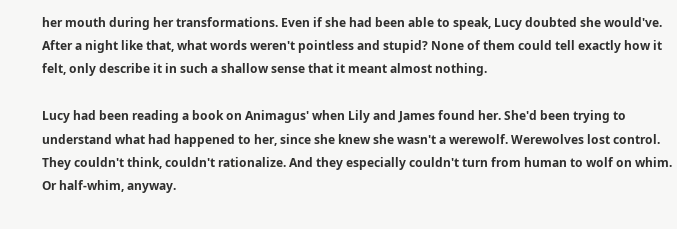her mouth during her transformations. Even if she had been able to speak, Lucy doubted she would've. After a night like that, what words weren't pointless and stupid? None of them could tell exactly how it felt, only describe it in such a shallow sense that it meant almost nothing.

Lucy had been reading a book on Animagus' when Lily and James found her. She'd been trying to understand what had happened to her, since she knew she wasn't a werewolf. Werewolves lost control. They couldn't think, couldn't rationalize. And they especially couldn't turn from human to wolf on whim. Or half-whim, anyway.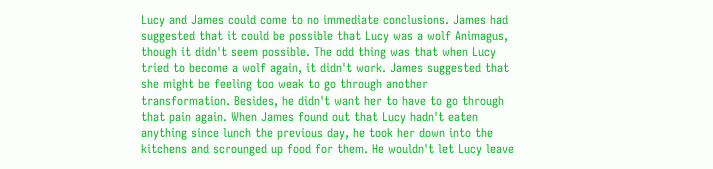Lucy and James could come to no immediate conclusions. James had suggested that it could be possible that Lucy was a wolf Animagus, though it didn't seem possible. The odd thing was that when Lucy tried to become a wolf again, it didn't work. James suggested that she might be feeling too weak to go through another transformation. Besides, he didn't want her to have to go through that pain again. When James found out that Lucy hadn't eaten anything since lunch the previous day, he took her down into the kitchens and scrounged up food for them. He wouldn't let Lucy leave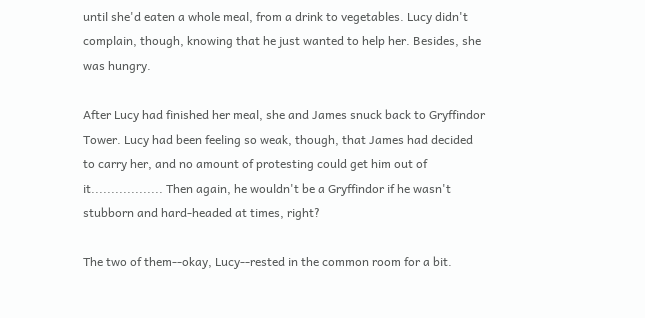until she'd eaten a whole meal, from a drink to vegetables. Lucy didn't complain, though, knowing that he just wanted to help her. Besides, she was hungry.

After Lucy had finished her meal, she and James snuck back to Gryffindor Tower. Lucy had been feeling so weak, though, that James had decided to carry her, and no amount of protesting could get him out of it.................. Then again, he wouldn't be a Gryffindor if he wasn't stubborn and hard-headed at times, right?

The two of them--okay, Lucy--rested in the common room for a bit.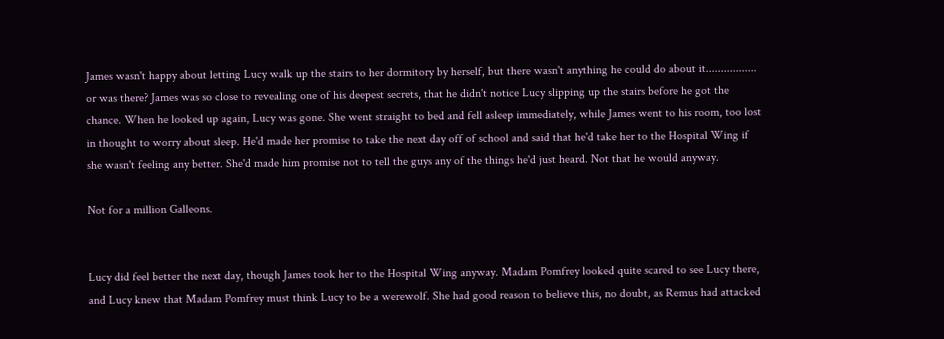James wasn't happy about letting Lucy walk up the stairs to her dormitory by herself, but there wasn't anything he could do about it................. or was there? James was so close to revealing one of his deepest secrets, that he didn't notice Lucy slipping up the stairs before he got the chance. When he looked up again, Lucy was gone. She went straight to bed and fell asleep immediately, while James went to his room, too lost in thought to worry about sleep. He'd made her promise to take the next day off of school and said that he'd take her to the Hospital Wing if she wasn't feeling any better. She'd made him promise not to tell the guys any of the things he'd just heard. Not that he would anyway.

Not for a million Galleons.


Lucy did feel better the next day, though James took her to the Hospital Wing anyway. Madam Pomfrey looked quite scared to see Lucy there, and Lucy knew that Madam Pomfrey must think Lucy to be a werewolf. She had good reason to believe this, no doubt, as Remus had attacked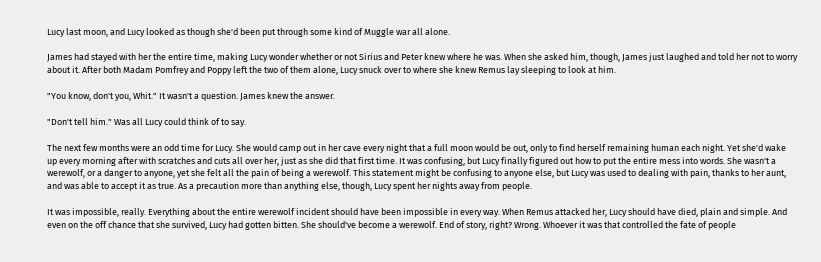Lucy last moon, and Lucy looked as though she'd been put through some kind of Muggle war all alone.

James had stayed with her the entire time, making Lucy wonder whether or not Sirius and Peter knew where he was. When she asked him, though, James just laughed and told her not to worry about it. After both Madam Pomfrey and Poppy left the two of them alone, Lucy snuck over to where she knew Remus lay sleeping to look at him.

"You know, don't you, Whit." It wasn't a question. James knew the answer.

"Don't tell him." Was all Lucy could think of to say.

The next few months were an odd time for Lucy. She would camp out in her cave every night that a full moon would be out, only to find herself remaining human each night. Yet she'd wake up every morning after with scratches and cuts all over her, just as she did that first time. It was confusing, but Lucy finally figured out how to put the entire mess into words. She wasn't a werewolf, or a danger to anyone, yet she felt all the pain of being a werewolf. This statement might be confusing to anyone else, but Lucy was used to dealing with pain, thanks to her aunt, and was able to accept it as true. As a precaution more than anything else, though, Lucy spent her nights away from people.

It was impossible, really. Everything about the entire werewolf incident should have been impossible in every way. When Remus attacked her, Lucy should have died, plain and simple. And even on the off chance that she survived, Lucy had gotten bitten. She should've become a werewolf. End of story, right? Wrong. Whoever it was that controlled the fate of people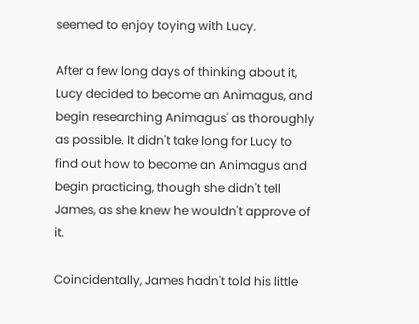seemed to enjoy toying with Lucy.

After a few long days of thinking about it, Lucy decided to become an Animagus, and begin researching Animagus' as thoroughly as possible. It didn't take long for Lucy to find out how to become an Animagus and begin practicing, though she didn't tell James, as she knew he wouldn't approve of it.

Coincidentally, James hadn't told his little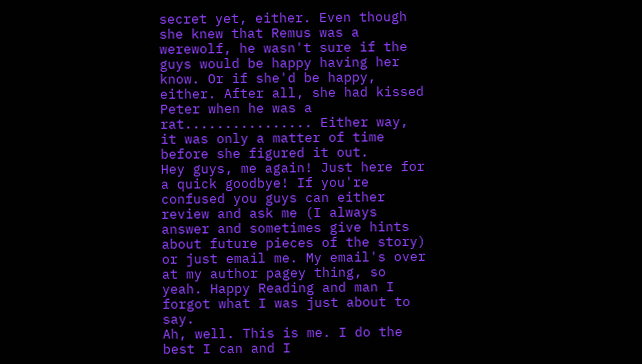secret yet, either. Even though she knew that Remus was a werewolf, he wasn't sure if the guys would be happy having her know. Or if she'd be happy, either. After all, she had kissed Peter when he was a rat................ Either way, it was only a matter of time before she figured it out.
Hey guys, me again! Just here for a quick goodbye! If you're confused you guys can either review and ask me (I always answer and sometimes give hints about future pieces of the story) or just email me. My email's over at my author pagey thing, so yeah. Happy Reading and man I forgot what I was just about to say.
Ah, well. This is me. I do the best I can and I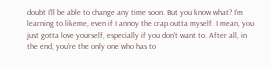doubt I'll be able to change any time soon. But you know what? I'm learning to likeme, even if I annoy the crap outta myself. I mean, you just gotta love yourself, especially if you don't want to. After all, in the end, you're the only one who has to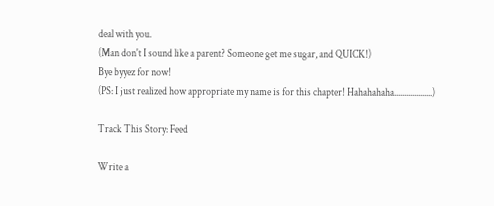deal with you.
(Man don't I sound like a parent? Someone get me sugar, and QUICK!)
Bye byyez for now!
(PS: I just realized how appropriate my name is for this chapter! Hahahahaha...................)

Track This Story: Feed

Write a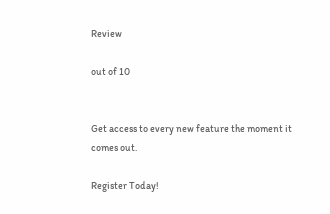Review

out of 10


Get access to every new feature the moment it comes out.

Register Today!